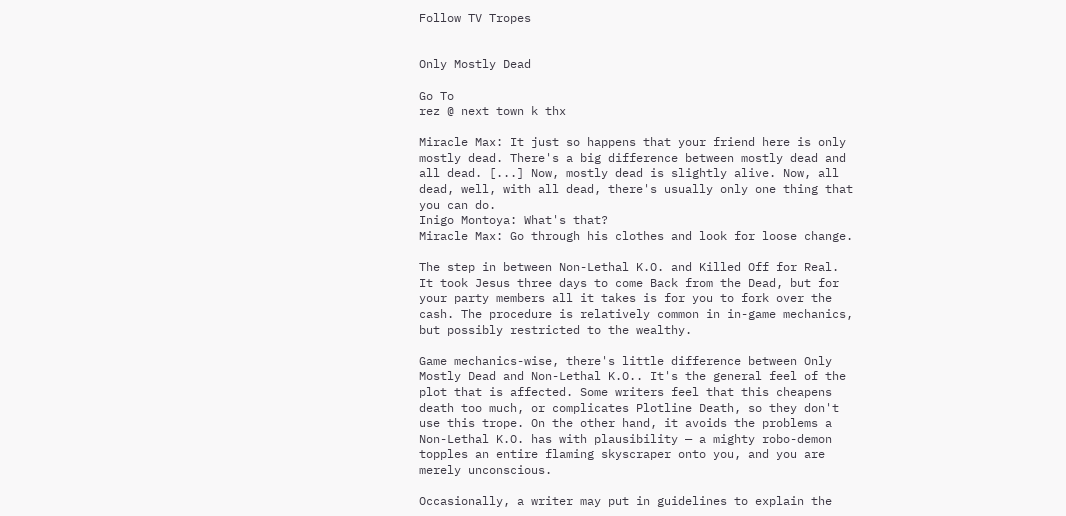Follow TV Tropes


Only Mostly Dead

Go To
rez @ next town k thx

Miracle Max: It just so happens that your friend here is only mostly dead. There's a big difference between mostly dead and all dead. [...] Now, mostly dead is slightly alive. Now, all dead, well, with all dead, there's usually only one thing that you can do.
Inigo Montoya: What's that?
Miracle Max: Go through his clothes and look for loose change.

The step in between Non-Lethal K.O. and Killed Off for Real. It took Jesus three days to come Back from the Dead, but for your party members all it takes is for you to fork over the cash. The procedure is relatively common in in-game mechanics, but possibly restricted to the wealthy.

Game mechanics-wise, there's little difference between Only Mostly Dead and Non-Lethal K.O.. It's the general feel of the plot that is affected. Some writers feel that this cheapens death too much, or complicates Plotline Death, so they don't use this trope. On the other hand, it avoids the problems a Non-Lethal K.O. has with plausibility — a mighty robo-demon topples an entire flaming skyscraper onto you, and you are merely unconscious.

Occasionally, a writer may put in guidelines to explain the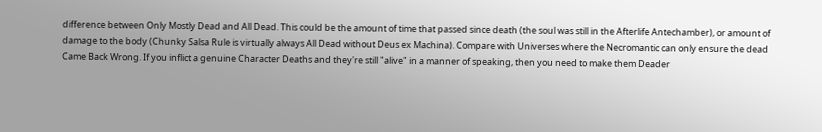difference between Only Mostly Dead and All Dead. This could be the amount of time that passed since death (the soul was still in the Afterlife Antechamber), or amount of damage to the body (Chunky Salsa Rule is virtually always All Dead without Deus ex Machina). Compare with Universes where the Necromantic can only ensure the dead Came Back Wrong. If you inflict a genuine Character Deaths and they're still "alive" in a manner of speaking, then you need to make them Deader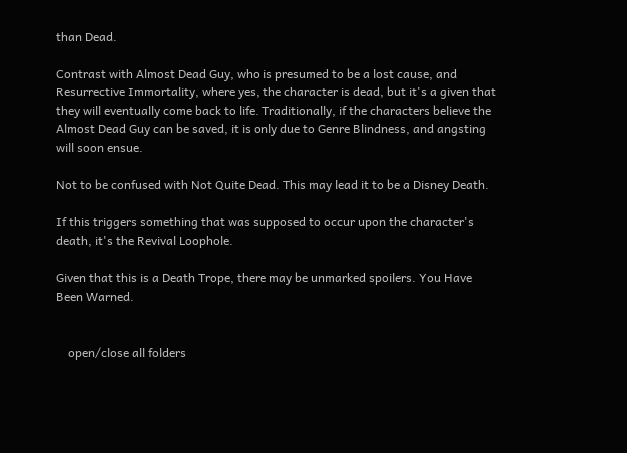than Dead.

Contrast with Almost Dead Guy, who is presumed to be a lost cause, and Resurrective Immortality, where yes, the character is dead, but it's a given that they will eventually come back to life. Traditionally, if the characters believe the Almost Dead Guy can be saved, it is only due to Genre Blindness, and angsting will soon ensue.

Not to be confused with Not Quite Dead. This may lead it to be a Disney Death.

If this triggers something that was supposed to occur upon the character's death, it's the Revival Loophole.

Given that this is a Death Trope, there may be unmarked spoilers. You Have Been Warned.


    open/close all folders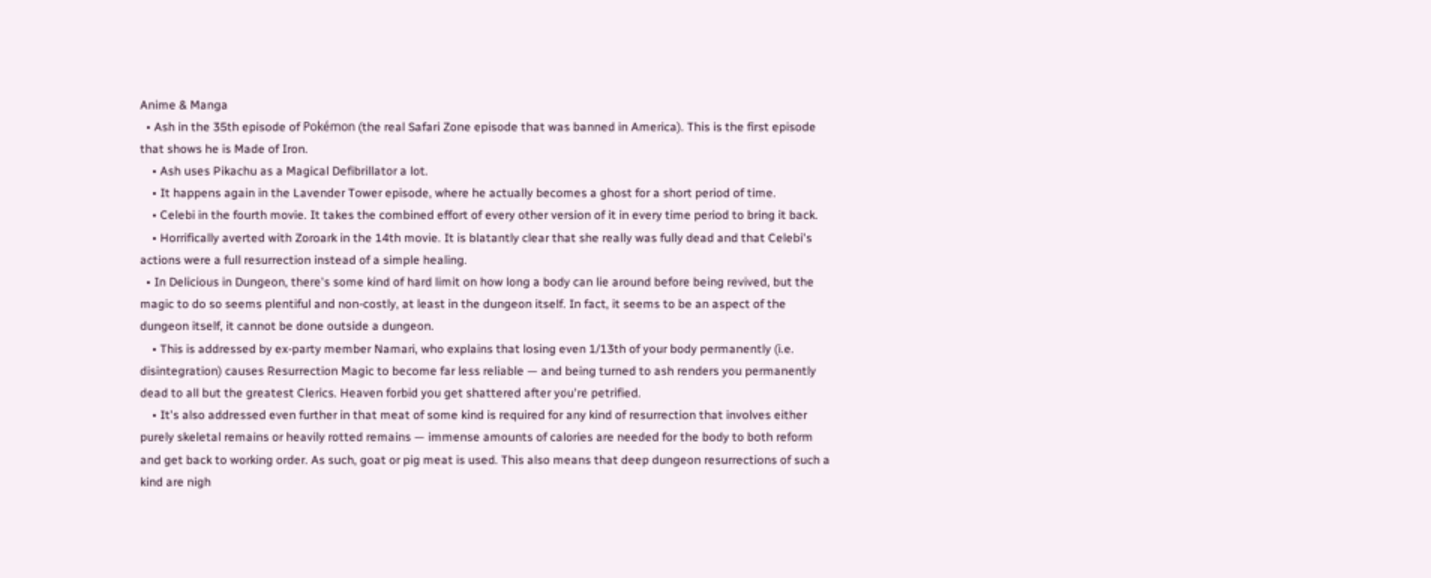Anime & Manga
  • Ash in the 35th episode of Pokémon (the real Safari Zone episode that was banned in America). This is the first episode that shows he is Made of Iron.
    • Ash uses Pikachu as a Magical Defibrillator a lot.
    • It happens again in the Lavender Tower episode, where he actually becomes a ghost for a short period of time.
    • Celebi in the fourth movie. It takes the combined effort of every other version of it in every time period to bring it back.
    • Horrifically averted with Zoroark in the 14th movie. It is blatantly clear that she really was fully dead and that Celebi's actions were a full resurrection instead of a simple healing.
  • In Delicious in Dungeon, there's some kind of hard limit on how long a body can lie around before being revived, but the magic to do so seems plentiful and non-costly, at least in the dungeon itself. In fact, it seems to be an aspect of the dungeon itself, it cannot be done outside a dungeon.
    • This is addressed by ex-party member Namari, who explains that losing even 1/13th of your body permanently (i.e. disintegration) causes Resurrection Magic to become far less reliable — and being turned to ash renders you permanently dead to all but the greatest Clerics. Heaven forbid you get shattered after you're petrified.
    • It's also addressed even further in that meat of some kind is required for any kind of resurrection that involves either purely skeletal remains or heavily rotted remains — immense amounts of calories are needed for the body to both reform and get back to working order. As such, goat or pig meat is used. This also means that deep dungeon resurrections of such a kind are nigh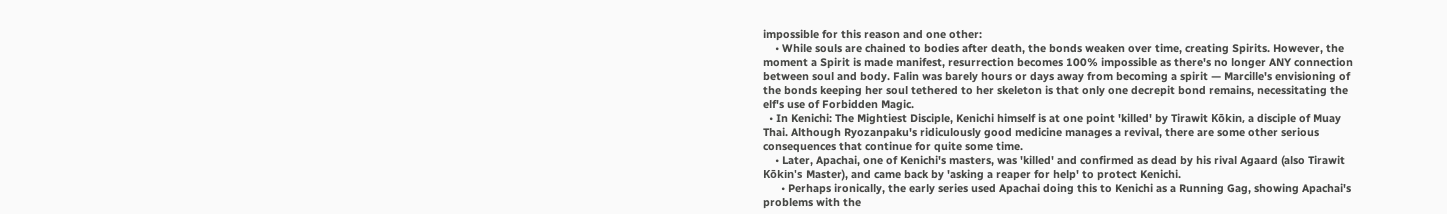impossible for this reason and one other:
    • While souls are chained to bodies after death, the bonds weaken over time, creating Spirits. However, the moment a Spirit is made manifest, resurrection becomes 100% impossible as there's no longer ANY connection between soul and body. Falin was barely hours or days away from becoming a spirit — Marcille's envisioning of the bonds keeping her soul tethered to her skeleton is that only one decrepit bond remains, necessitating the elf's use of Forbidden Magic.
  • In Kenichi: The Mightiest Disciple, Kenichi himself is at one point 'killed' by Tirawit Kōkin, a disciple of Muay Thai. Although Ryozanpaku's ridiculously good medicine manages a revival, there are some other serious consequences that continue for quite some time.
    • Later, Apachai, one of Kenichi's masters, was 'killed' and confirmed as dead by his rival Agaard (also Tirawit Kōkin's Master), and came back by 'asking a reaper for help' to protect Kenichi.
      • Perhaps ironically, the early series used Apachai doing this to Kenichi as a Running Gag, showing Apachai's problems with the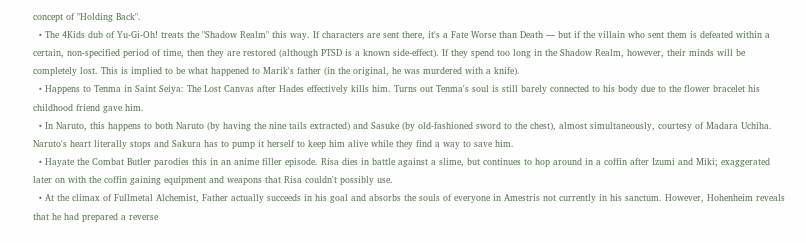concept of "Holding Back".
  • The 4Kids dub of Yu-Gi-Oh! treats the "Shadow Realm" this way. If characters are sent there, it's a Fate Worse than Death — but if the villain who sent them is defeated within a certain, non-specified period of time, then they are restored (although PTSD is a known side-effect). If they spend too long in the Shadow Realm, however, their minds will be completely lost. This is implied to be what happened to Marik's father (in the original, he was murdered with a knife).
  • Happens to Tenma in Saint Seiya: The Lost Canvas after Hades effectively kills him. Turns out Tenma's soul is still barely connected to his body due to the flower bracelet his childhood friend gave him.
  • In Naruto, this happens to both Naruto (by having the nine tails extracted) and Sasuke (by old-fashioned sword to the chest), almost simultaneously, courtesy of Madara Uchiha. Naruto's heart literally stops and Sakura has to pump it herself to keep him alive while they find a way to save him.
  • Hayate the Combat Butler parodies this in an anime filler episode. Risa dies in battle against a slime, but continues to hop around in a coffin after Izumi and Miki; exaggerated later on with the coffin gaining equipment and weapons that Risa couldn't possibly use.
  • At the climax of Fullmetal Alchemist, Father actually succeeds in his goal and absorbs the souls of everyone in Amestris not currently in his sanctum. However, Hohenheim reveals that he had prepared a reverse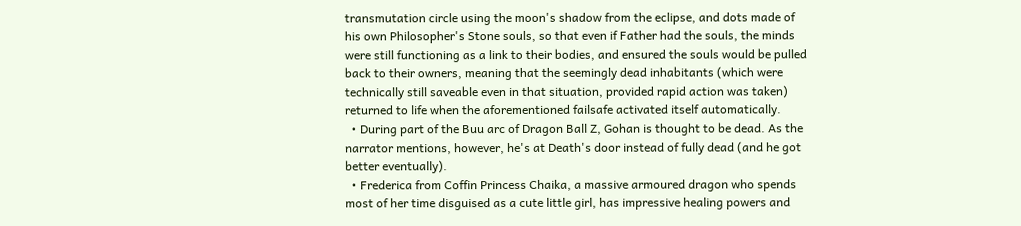transmutation circle using the moon's shadow from the eclipse, and dots made of his own Philosopher's Stone souls, so that even if Father had the souls, the minds were still functioning as a link to their bodies, and ensured the souls would be pulled back to their owners, meaning that the seemingly dead inhabitants (which were technically still saveable even in that situation, provided rapid action was taken) returned to life when the aforementioned failsafe activated itself automatically.
  • During part of the Buu arc of Dragon Ball Z, Gohan is thought to be dead. As the narrator mentions, however, he's at Death's door instead of fully dead (and he got better eventually).
  • Frederica from Coffin Princess Chaika, a massive armoured dragon who spends most of her time disguised as a cute little girl, has impressive healing powers and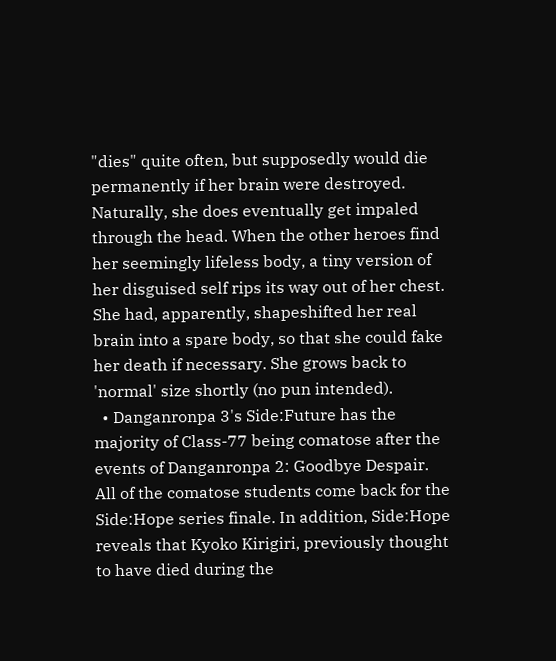"dies" quite often, but supposedly would die permanently if her brain were destroyed. Naturally, she does eventually get impaled through the head. When the other heroes find her seemingly lifeless body, a tiny version of her disguised self rips its way out of her chest. She had, apparently, shapeshifted her real brain into a spare body, so that she could fake her death if necessary. She grows back to 'normal' size shortly (no pun intended).
  • Danganronpa 3's Side:Future has the majority of Class-77 being comatose after the events of Danganronpa 2: Goodbye Despair. All of the comatose students come back for the Side:Hope series finale. In addition, Side:Hope reveals that Kyoko Kirigiri, previously thought to have died during the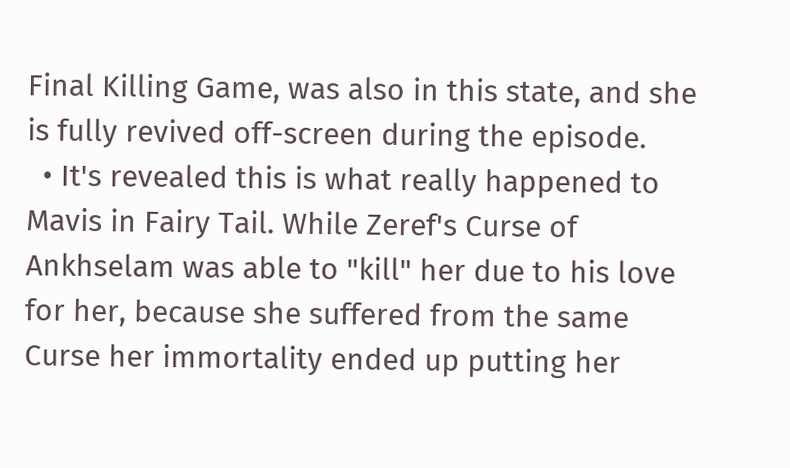Final Killing Game, was also in this state, and she is fully revived off-screen during the episode.
  • It's revealed this is what really happened to Mavis in Fairy Tail. While Zeref's Curse of Ankhselam was able to "kill" her due to his love for her, because she suffered from the same Curse her immortality ended up putting her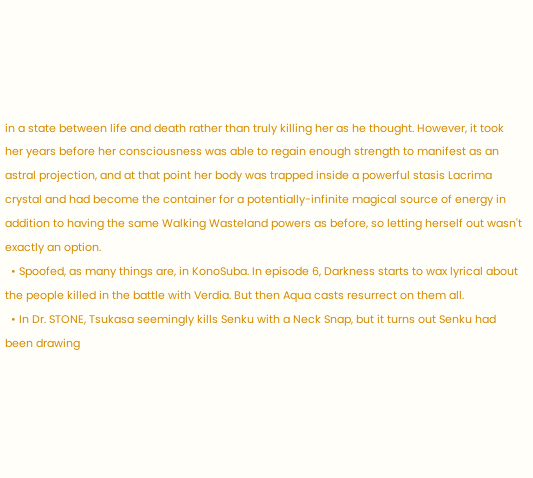in a state between life and death rather than truly killing her as he thought. However, it took her years before her consciousness was able to regain enough strength to manifest as an astral projection, and at that point her body was trapped inside a powerful stasis Lacrima crystal and had become the container for a potentially-infinite magical source of energy in addition to having the same Walking Wasteland powers as before, so letting herself out wasn't exactly an option.
  • Spoofed, as many things are, in KonoSuba. In episode 6, Darkness starts to wax lyrical about the people killed in the battle with Verdia. But then Aqua casts resurrect on them all.
  • In Dr. STONE, Tsukasa seemingly kills Senku with a Neck Snap, but it turns out Senku had been drawing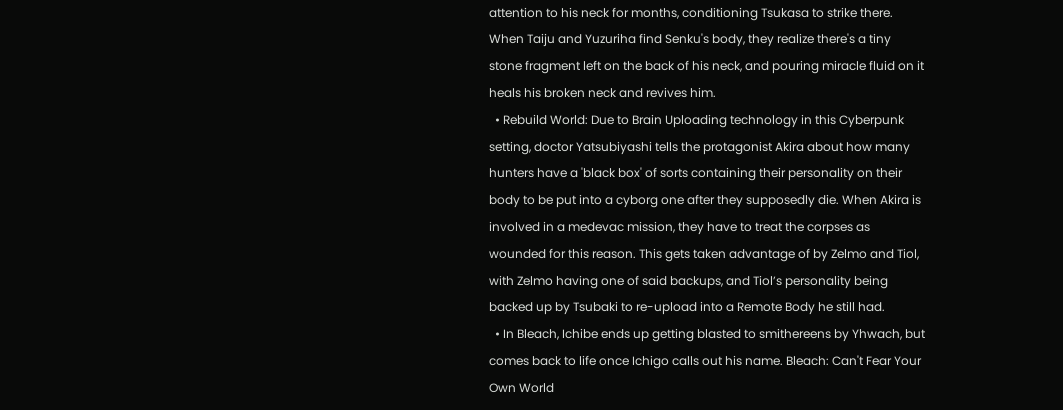attention to his neck for months, conditioning Tsukasa to strike there. When Taiju and Yuzuriha find Senku's body, they realize there's a tiny stone fragment left on the back of his neck, and pouring miracle fluid on it heals his broken neck and revives him.
  • Rebuild World: Due to Brain Uploading technology in this Cyberpunk setting, doctor Yatsubiyashi tells the protagonist Akira about how many hunters have a 'black box' of sorts containing their personality on their body to be put into a cyborg one after they supposedly die. When Akira is involved in a medevac mission, they have to treat the corpses as wounded for this reason. This gets taken advantage of by Zelmo and Tiol, with Zelmo having one of said backups, and Tiol’s personality being backed up by Tsubaki to re-upload into a Remote Body he still had.
  • In Bleach, Ichibe ends up getting blasted to smithereens by Yhwach, but comes back to life once Ichigo calls out his name. Bleach: Can't Fear Your Own World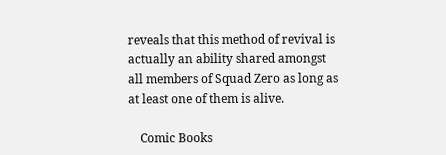reveals that this method of revival is actually an ability shared amongst all members of Squad Zero as long as at least one of them is alive.

    Comic Books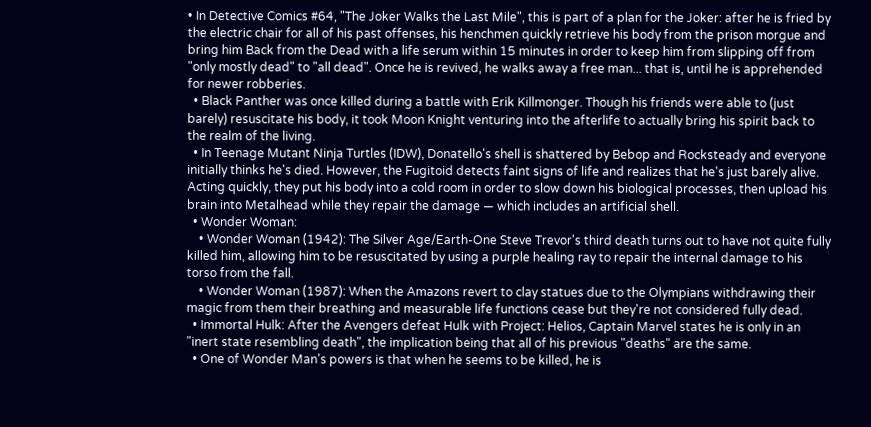• In Detective Comics #64, "The Joker Walks the Last Mile", this is part of a plan for the Joker: after he is fried by the electric chair for all of his past offenses, his henchmen quickly retrieve his body from the prison morgue and bring him Back from the Dead with a life serum within 15 minutes in order to keep him from slipping off from "only mostly dead" to "all dead". Once he is revived, he walks away a free man... that is, until he is apprehended for newer robberies.
  • Black Panther was once killed during a battle with Erik Killmonger. Though his friends were able to (just barely) resuscitate his body, it took Moon Knight venturing into the afterlife to actually bring his spirit back to the realm of the living.
  • In Teenage Mutant Ninja Turtles (IDW), Donatello's shell is shattered by Bebop and Rocksteady and everyone initially thinks he's died. However, the Fugitoid detects faint signs of life and realizes that he's just barely alive. Acting quickly, they put his body into a cold room in order to slow down his biological processes, then upload his brain into Metalhead while they repair the damage — which includes an artificial shell.
  • Wonder Woman:
    • Wonder Woman (1942): The Silver Age/Earth-One Steve Trevor's third death turns out to have not quite fully killed him, allowing him to be resuscitated by using a purple healing ray to repair the internal damage to his torso from the fall.
    • Wonder Woman (1987): When the Amazons revert to clay statues due to the Olympians withdrawing their magic from them their breathing and measurable life functions cease but they're not considered fully dead.
  • Immortal Hulk: After the Avengers defeat Hulk with Project: Helios, Captain Marvel states he is only in an "inert state resembling death", the implication being that all of his previous "deaths" are the same.
  • One of Wonder Man's powers is that when he seems to be killed, he is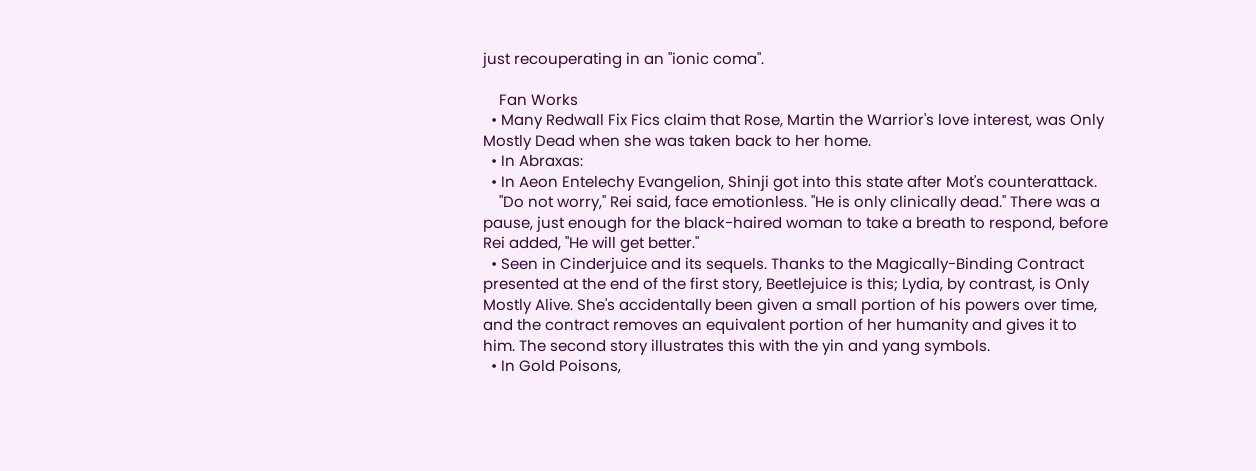just recouperating in an "ionic coma".

    Fan Works
  • Many Redwall Fix Fics claim that Rose, Martin the Warrior's love interest, was Only Mostly Dead when she was taken back to her home.
  • In Abraxas:
  • In Aeon Entelechy Evangelion, Shinji got into this state after Mot's counterattack.
    "Do not worry," Rei said, face emotionless. "He is only clinically dead." There was a pause, just enough for the black-haired woman to take a breath to respond, before Rei added, "He will get better."
  • Seen in Cinderjuice and its sequels. Thanks to the Magically-Binding Contract presented at the end of the first story, Beetlejuice is this; Lydia, by contrast, is Only Mostly Alive. She's accidentally been given a small portion of his powers over time, and the contract removes an equivalent portion of her humanity and gives it to him. The second story illustrates this with the yin and yang symbols.
  • In Gold Poisons,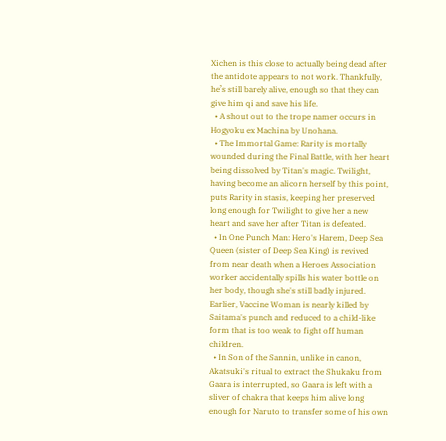Xichen is this close to actually being dead after the antidote appears to not work. Thankfully, he’s still barely alive, enough so that they can give him qi and save his life.
  • A shout out to the trope namer occurs in Hogyoku ex Machina by Unohana.
  • The Immortal Game: Rarity is mortally wounded during the Final Battle, with her heart being dissolved by Titan's magic. Twilight, having become an alicorn herself by this point, puts Rarity in stasis, keeping her preserved long enough for Twilight to give her a new heart and save her after Titan is defeated.
  • In One Punch Man: Hero's Harem, Deep Sea Queen (sister of Deep Sea King) is revived from near death when a Heroes Association worker accidentally spills his water bottle on her body, though she's still badly injured. Earlier, Vaccine Woman is nearly killed by Saitama's punch and reduced to a child-like form that is too weak to fight off human children.
  • In Son of the Sannin, unlike in canon, Akatsuki's ritual to extract the Shukaku from Gaara is interrupted, so Gaara is left with a sliver of chakra that keeps him alive long enough for Naruto to transfer some of his own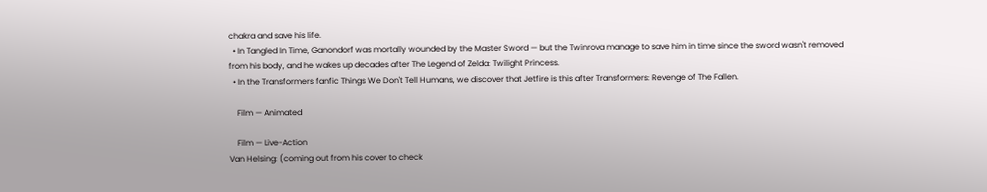chakra and save his life.
  • In Tangled In Time, Ganondorf was mortally wounded by the Master Sword — but the Twinrova manage to save him in time since the sword wasn't removed from his body, and he wakes up decades after The Legend of Zelda: Twilight Princess.
  • In the Transformers fanfic Things We Don't Tell Humans, we discover that Jetfire is this after Transformers: Revenge of The Fallen.

    Film — Animated

    Film — Live-Action
Van Helsing: (coming out from his cover to check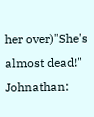her over)"She's almost dead!"
Johnathan: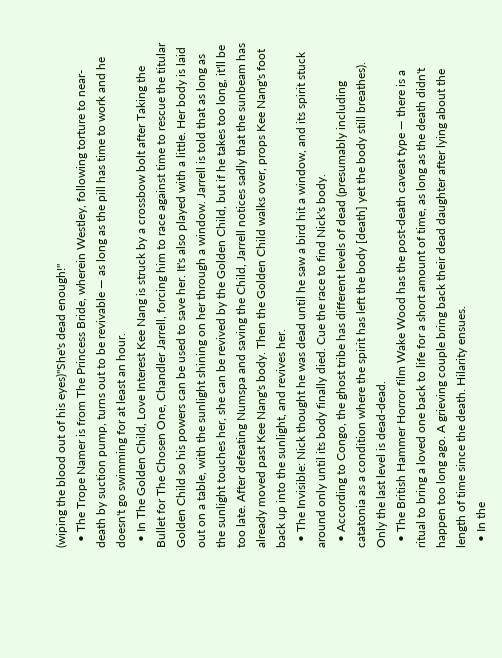(wiping the blood out of his eyes)"She's dead enough!"
  • The Trope Namer is from The Princess Bride, wherein Westley, following torture to near-death by suction pump, turns out to be revivable — as long as the pill has time to work and he doesn't go swimming for at least an hour.
  • In The Golden Child, Love Interest Kee Nang is struck by a crossbow bolt after Taking the Bullet for The Chosen One, Chandler Jarrell, forcing him to race against time to rescue the titular Golden Child so his powers can be used to save her. It's also played with a little. Her body is laid out on a table, with the sunlight shining on her through a window. Jarrell is told that as long as the sunlight touches her, she can be revived by the Golden Child, but if he takes too long, it'll be too late. After defeating Numspa and saving the Child, Jarrell notices sadly that the sunbeam has already moved past Kee Nang's body. Then the Golden Child walks over, props Kee Nang's foot back up into the sunlight, and revives her.
  • The Invisible: Nick thought he was dead until he saw a bird hit a window, and its spirit stuck around only until its body finally died. Cue the race to find Nick's body.
  • According to Congo, the ghost tribe has different levels of dead (presumably including catatonia as a condition where the spirit has left the body [death] yet the body still breathes). Only the last level is dead-dead.
  • The British Hammer Horror film Wake Wood has the post-death caveat type — there is a ritual to bring a loved one back to life for a short amount of time, as long as the death didn't happen too long ago. A grieving couple bring back their dead daughter after lying about the length of time since the death. Hilarity ensues.
  • In the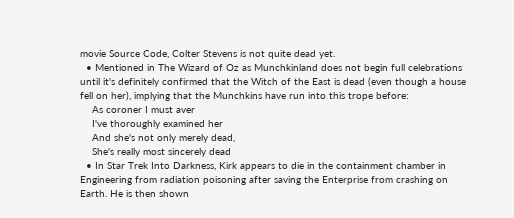movie Source Code, Colter Stevens is not quite dead yet.
  • Mentioned in The Wizard of Oz as Munchkinland does not begin full celebrations until it's definitely confirmed that the Witch of the East is dead (even though a house fell on her), implying that the Munchkins have run into this trope before:
    As coroner I must aver
    I've thoroughly examined her
    And she's not only merely dead,
    She's really most sincerely dead
  • In Star Trek Into Darkness, Kirk appears to die in the containment chamber in Engineering from radiation poisoning after saving the Enterprise from crashing on Earth. He is then shown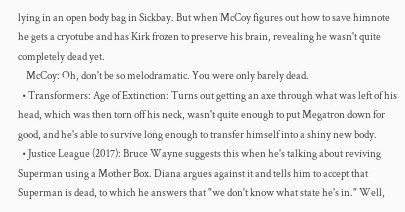lying in an open body bag in Sickbay. But when McCoy figures out how to save himnote  he gets a cryotube and has Kirk frozen to preserve his brain, revealing he wasn't quite completely dead yet.
    McCoy: Oh, don't be so melodramatic. You were only barely dead.
  • Transformers: Age of Extinction: Turns out getting an axe through what was left of his head, which was then torn off his neck, wasn't quite enough to put Megatron down for good, and he's able to survive long enough to transfer himself into a shiny new body.
  • Justice League (2017): Bruce Wayne suggests this when he's talking about reviving Superman using a Mother Box. Diana argues against it and tells him to accept that Superman is dead, to which he answers that "we don't know what state he's in." Well,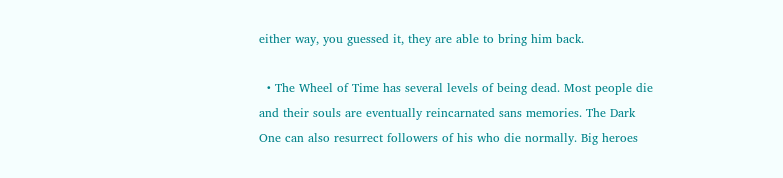either way, you guessed it, they are able to bring him back.

  • The Wheel of Time has several levels of being dead. Most people die and their souls are eventually reincarnated sans memories. The Dark One can also resurrect followers of his who die normally. Big heroes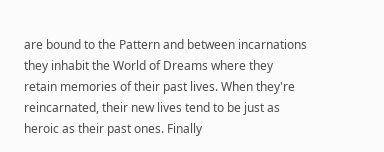are bound to the Pattern and between incarnations they inhabit the World of Dreams where they retain memories of their past lives. When they're reincarnated, their new lives tend to be just as heroic as their past ones. Finally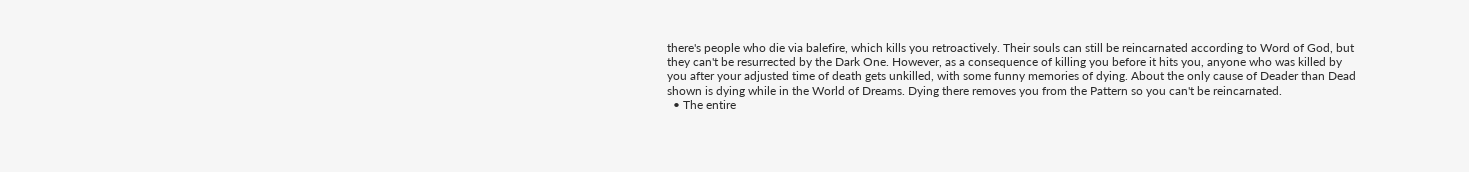there's people who die via balefire, which kills you retroactively. Their souls can still be reincarnated according to Word of God, but they can't be resurrected by the Dark One. However, as a consequence of killing you before it hits you, anyone who was killed by you after your adjusted time of death gets unkilled, with some funny memories of dying. About the only cause of Deader than Dead shown is dying while in the World of Dreams. Dying there removes you from the Pattern so you can't be reincarnated.
  • The entire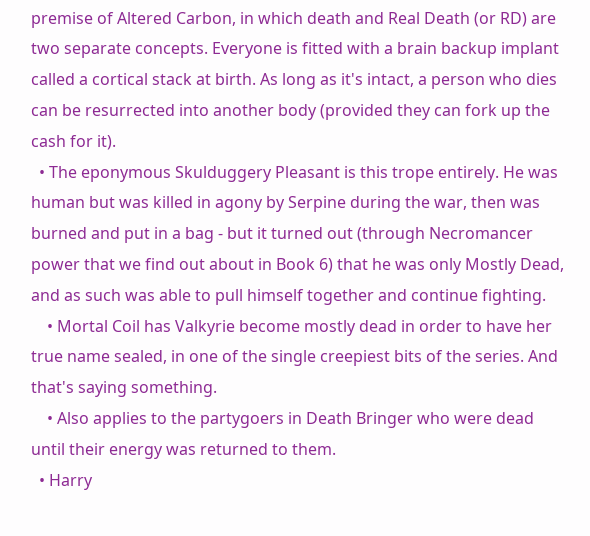premise of Altered Carbon, in which death and Real Death (or RD) are two separate concepts. Everyone is fitted with a brain backup implant called a cortical stack at birth. As long as it's intact, a person who dies can be resurrected into another body (provided they can fork up the cash for it).
  • The eponymous Skulduggery Pleasant is this trope entirely. He was human but was killed in agony by Serpine during the war, then was burned and put in a bag - but it turned out (through Necromancer power that we find out about in Book 6) that he was only Mostly Dead, and as such was able to pull himself together and continue fighting.
    • Mortal Coil has Valkyrie become mostly dead in order to have her true name sealed, in one of the single creepiest bits of the series. And that's saying something.
    • Also applies to the partygoers in Death Bringer who were dead until their energy was returned to them.
  • Harry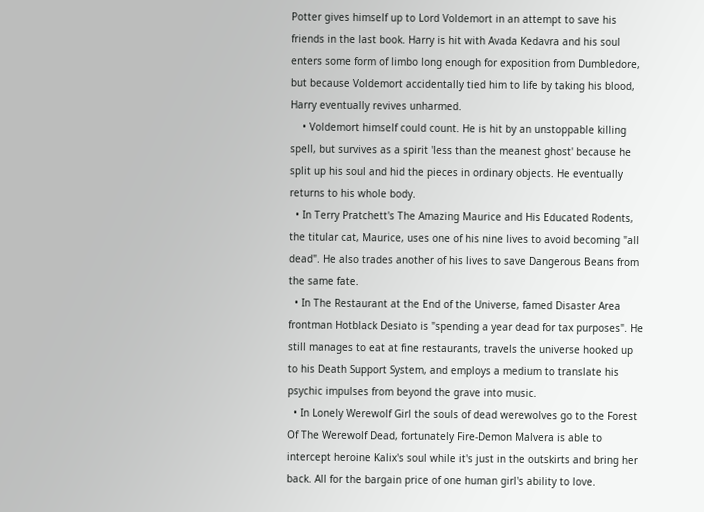Potter gives himself up to Lord Voldemort in an attempt to save his friends in the last book. Harry is hit with Avada Kedavra and his soul enters some form of limbo long enough for exposition from Dumbledore, but because Voldemort accidentally tied him to life by taking his blood, Harry eventually revives unharmed.
    • Voldemort himself could count. He is hit by an unstoppable killing spell, but survives as a spirit 'less than the meanest ghost' because he split up his soul and hid the pieces in ordinary objects. He eventually returns to his whole body.
  • In Terry Pratchett's The Amazing Maurice and His Educated Rodents, the titular cat, Maurice, uses one of his nine lives to avoid becoming "all dead". He also trades another of his lives to save Dangerous Beans from the same fate.
  • In The Restaurant at the End of the Universe, famed Disaster Area frontman Hotblack Desiato is "spending a year dead for tax purposes". He still manages to eat at fine restaurants, travels the universe hooked up to his Death Support System, and employs a medium to translate his psychic impulses from beyond the grave into music.
  • In Lonely Werewolf Girl the souls of dead werewolves go to the Forest Of The Werewolf Dead, fortunately Fire-Demon Malvera is able to intercept heroine Kalix's soul while it's just in the outskirts and bring her back. All for the bargain price of one human girl's ability to love.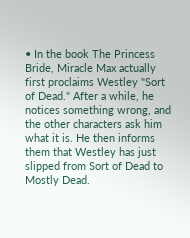• In the book The Princess Bride, Miracle Max actually first proclaims Westley "Sort of Dead." After a while, he notices something wrong, and the other characters ask him what it is. He then informs them that Westley has just slipped from Sort of Dead to Mostly Dead.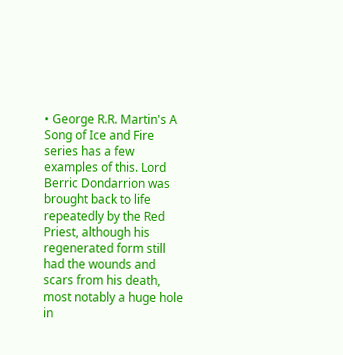• George R.R. Martin's A Song of Ice and Fire series has a few examples of this. Lord Berric Dondarrion was brought back to life repeatedly by the Red Priest, although his regenerated form still had the wounds and scars from his death, most notably a huge hole in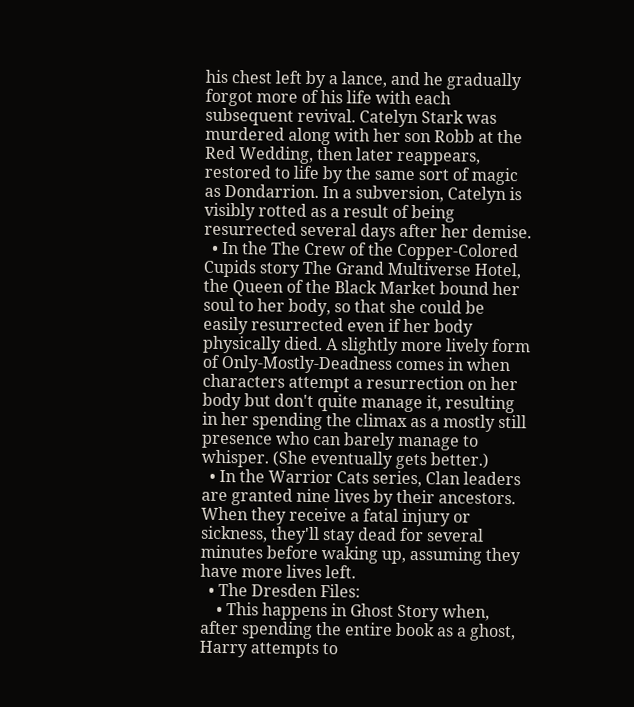his chest left by a lance, and he gradually forgot more of his life with each subsequent revival. Catelyn Stark was murdered along with her son Robb at the Red Wedding, then later reappears, restored to life by the same sort of magic as Dondarrion. In a subversion, Catelyn is visibly rotted as a result of being resurrected several days after her demise.
  • In the The Crew of the Copper-Colored Cupids story The Grand Multiverse Hotel, the Queen of the Black Market bound her soul to her body, so that she could be easily resurrected even if her body physically died. A slightly more lively form of Only-Mostly-Deadness comes in when characters attempt a resurrection on her body but don't quite manage it, resulting in her spending the climax as a mostly still presence who can barely manage to whisper. (She eventually gets better.)
  • In the Warrior Cats series, Clan leaders are granted nine lives by their ancestors. When they receive a fatal injury or sickness, they'll stay dead for several minutes before waking up, assuming they have more lives left.
  • The Dresden Files:
    • This happens in Ghost Story when, after spending the entire book as a ghost, Harry attempts to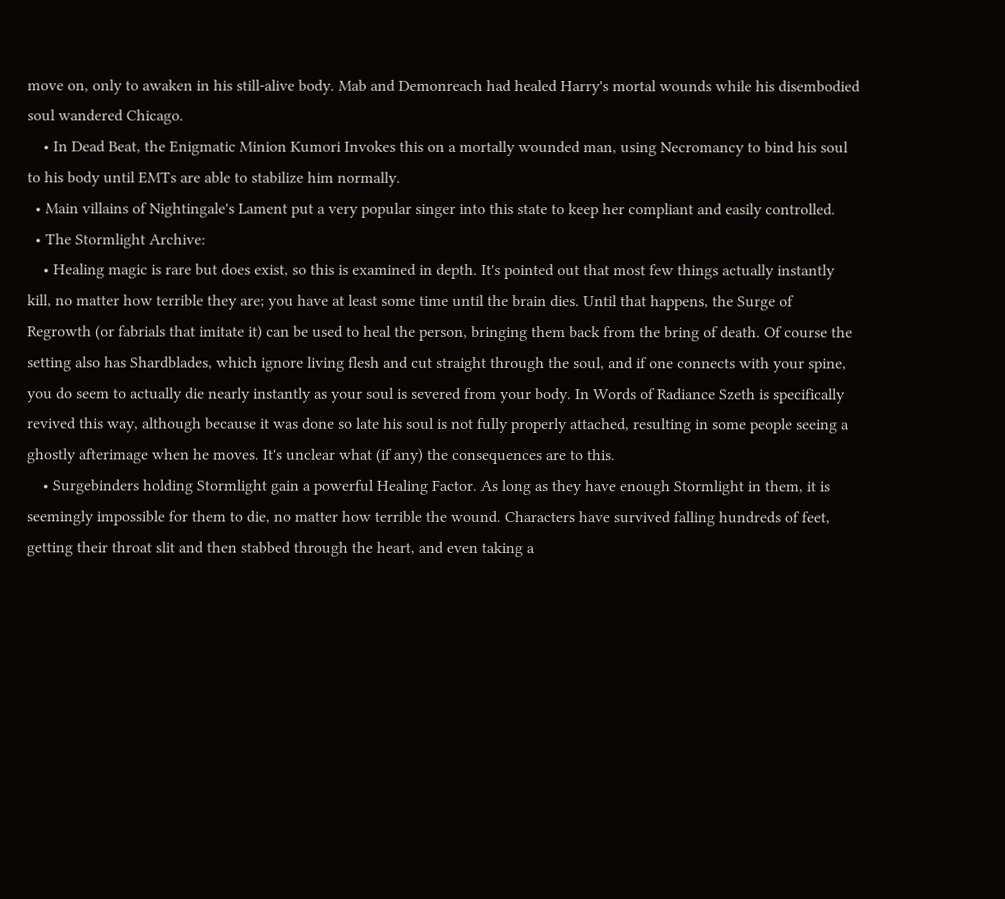move on, only to awaken in his still-alive body. Mab and Demonreach had healed Harry's mortal wounds while his disembodied soul wandered Chicago.
    • In Dead Beat, the Enigmatic Minion Kumori Invokes this on a mortally wounded man, using Necromancy to bind his soul to his body until EMTs are able to stabilize him normally.
  • Main villains of Nightingale's Lament put a very popular singer into this state to keep her compliant and easily controlled.
  • The Stormlight Archive:
    • Healing magic is rare but does exist, so this is examined in depth. It's pointed out that most few things actually instantly kill, no matter how terrible they are; you have at least some time until the brain dies. Until that happens, the Surge of Regrowth (or fabrials that imitate it) can be used to heal the person, bringing them back from the bring of death. Of course the setting also has Shardblades, which ignore living flesh and cut straight through the soul, and if one connects with your spine, you do seem to actually die nearly instantly as your soul is severed from your body. In Words of Radiance Szeth is specifically revived this way, although because it was done so late his soul is not fully properly attached, resulting in some people seeing a ghostly afterimage when he moves. It's unclear what (if any) the consequences are to this.
    • Surgebinders holding Stormlight gain a powerful Healing Factor. As long as they have enough Stormlight in them, it is seemingly impossible for them to die, no matter how terrible the wound. Characters have survived falling hundreds of feet, getting their throat slit and then stabbed through the heart, and even taking a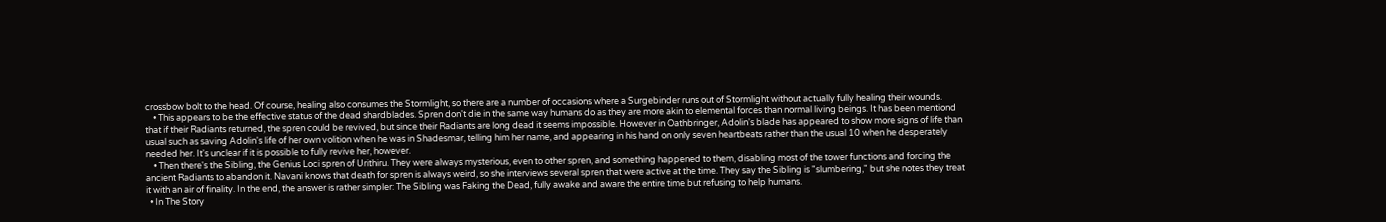crossbow bolt to the head. Of course, healing also consumes the Stormlight, so there are a number of occasions where a Surgebinder runs out of Stormlight without actually fully healing their wounds.
    • This appears to be the effective status of the dead shardblades. Spren don't die in the same way humans do as they are more akin to elemental forces than normal living beings. It has been mentiond that if their Radiants returned, the spren could be revived, but since their Radiants are long dead it seems impossible. However in Oathbringer, Adolin's blade has appeared to show more signs of life than usual such as saving Adolin's life of her own volition when he was in Shadesmar, telling him her name, and appearing in his hand on only seven heartbeats rather than the usual 10 when he desperately needed her. It's unclear if it is possible to fully revive her, however.
    • Then there's the Sibling, the Genius Loci spren of Urithiru. They were always mysterious, even to other spren, and something happened to them, disabling most of the tower functions and forcing the ancient Radiants to abandon it. Navani knows that death for spren is always weird, so she interviews several spren that were active at the time. They say the Sibling is "slumbering," but she notes they treat it with an air of finality. In the end, the answer is rather simpler: The Sibling was Faking the Dead, fully awake and aware the entire time but refusing to help humans.
  • In The Story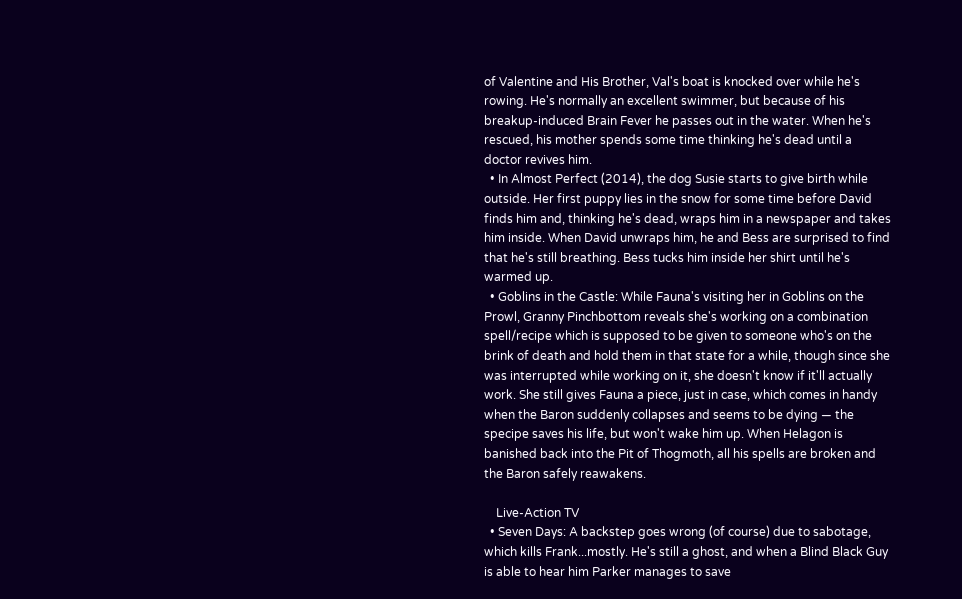of Valentine and His Brother, Val's boat is knocked over while he's rowing. He's normally an excellent swimmer, but because of his breakup-induced Brain Fever he passes out in the water. When he's rescued, his mother spends some time thinking he's dead until a doctor revives him.
  • In Almost Perfect (2014), the dog Susie starts to give birth while outside. Her first puppy lies in the snow for some time before David finds him and, thinking he's dead, wraps him in a newspaper and takes him inside. When David unwraps him, he and Bess are surprised to find that he's still breathing. Bess tucks him inside her shirt until he's warmed up.
  • Goblins in the Castle: While Fauna's visiting her in Goblins on the Prowl, Granny Pinchbottom reveals she's working on a combination spell/recipe which is supposed to be given to someone who's on the brink of death and hold them in that state for a while, though since she was interrupted while working on it, she doesn't know if it'll actually work. She still gives Fauna a piece, just in case, which comes in handy when the Baron suddenly collapses and seems to be dying — the specipe saves his life, but won't wake him up. When Helagon is banished back into the Pit of Thogmoth, all his spells are broken and the Baron safely reawakens.

    Live-Action TV
  • Seven Days: A backstep goes wrong (of course) due to sabotage, which kills Frank...mostly. He's still a ghost, and when a Blind Black Guy is able to hear him Parker manages to save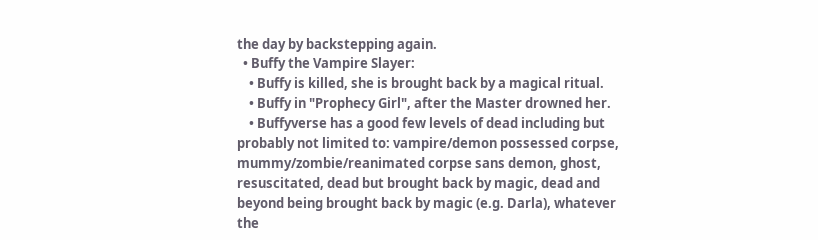the day by backstepping again.
  • Buffy the Vampire Slayer:
    • Buffy is killed, she is brought back by a magical ritual.
    • Buffy in "Prophecy Girl", after the Master drowned her.
    • Buffyverse has a good few levels of dead including but probably not limited to: vampire/demon possessed corpse, mummy/zombie/reanimated corpse sans demon, ghost, resuscitated, dead but brought back by magic, dead and beyond being brought back by magic (e.g. Darla), whatever the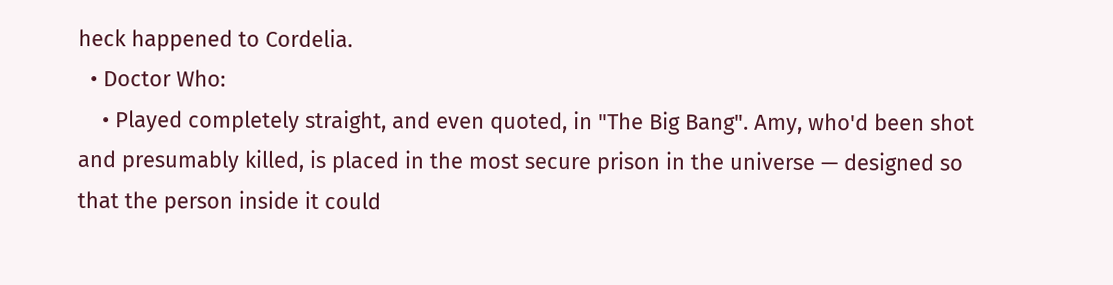heck happened to Cordelia.
  • Doctor Who:
    • Played completely straight, and even quoted, in "The Big Bang". Amy, who'd been shot and presumably killed, is placed in the most secure prison in the universe — designed so that the person inside it could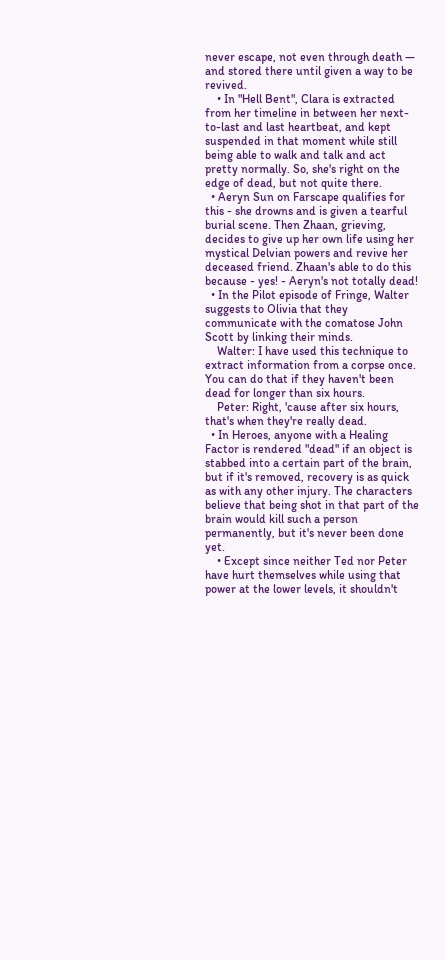never escape, not even through death — and stored there until given a way to be revived.
    • In "Hell Bent", Clara is extracted from her timeline in between her next-to-last and last heartbeat, and kept suspended in that moment while still being able to walk and talk and act pretty normally. So, she's right on the edge of dead, but not quite there.
  • Aeryn Sun on Farscape qualifies for this - she drowns and is given a tearful burial scene. Then Zhaan, grieving, decides to give up her own life using her mystical Delvian powers and revive her deceased friend. Zhaan's able to do this because - yes! - Aeryn's not totally dead!
  • In the Pilot episode of Fringe, Walter suggests to Olivia that they communicate with the comatose John Scott by linking their minds.
    Walter: I have used this technique to extract information from a corpse once. You can do that if they haven't been dead for longer than six hours.
    Peter: Right, 'cause after six hours, that's when they're really dead.
  • In Heroes, anyone with a Healing Factor is rendered "dead" if an object is stabbed into a certain part of the brain, but if it's removed, recovery is as quick as with any other injury. The characters believe that being shot in that part of the brain would kill such a person permanently, but it's never been done yet.
    • Except since neither Ted nor Peter have hurt themselves while using that power at the lower levels, it shouldn't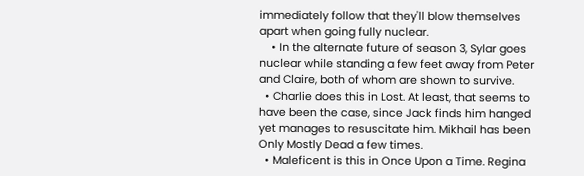immediately follow that they'll blow themselves apart when going fully nuclear.
    • In the alternate future of season 3, Sylar goes nuclear while standing a few feet away from Peter and Claire, both of whom are shown to survive.
  • Charlie does this in Lost. At least, that seems to have been the case, since Jack finds him hanged yet manages to resuscitate him. Mikhail has been Only Mostly Dead a few times.
  • Maleficent is this in Once Upon a Time. Regina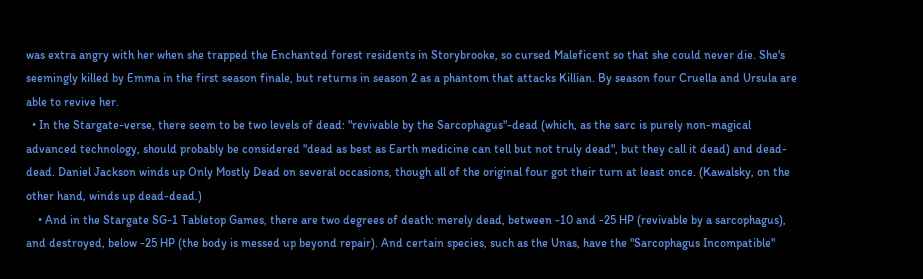was extra angry with her when she trapped the Enchanted forest residents in Storybrooke, so cursed Maleficent so that she could never die. She's seemingly killed by Emma in the first season finale, but returns in season 2 as a phantom that attacks Killian. By season four Cruella and Ursula are able to revive her.
  • In the Stargate-verse, there seem to be two levels of dead: "revivable by the Sarcophagus"-dead (which, as the sarc is purely non-magical advanced technology, should probably be considered "dead as best as Earth medicine can tell but not truly dead", but they call it dead) and dead-dead. Daniel Jackson winds up Only Mostly Dead on several occasions, though all of the original four got their turn at least once. (Kawalsky, on the other hand, winds up dead-dead.)
    • And in the Stargate SG-1 Tabletop Games, there are two degrees of death: merely dead, between -10 and -25 HP (revivable by a sarcophagus), and destroyed, below -25 HP (the body is messed up beyond repair). And certain species, such as the Unas, have the "Sarcophagus Incompatible"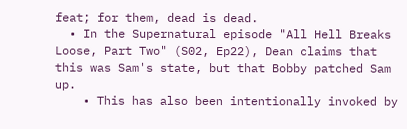feat; for them, dead is dead.
  • In the Supernatural episode "All Hell Breaks Loose, Part Two" (S02, Ep22), Dean claims that this was Sam's state, but that Bobby patched Sam up.
    • This has also been intentionally invoked by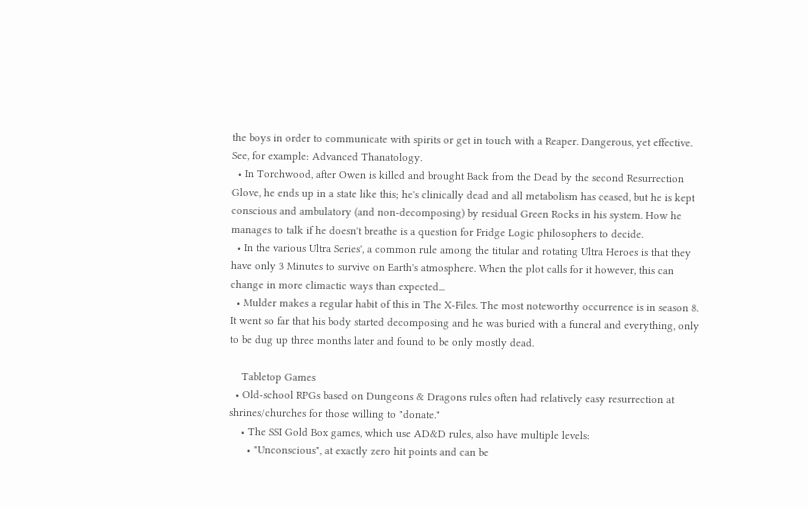the boys in order to communicate with spirits or get in touch with a Reaper. Dangerous, yet effective. See, for example: Advanced Thanatology.
  • In Torchwood, after Owen is killed and brought Back from the Dead by the second Resurrection Glove, he ends up in a state like this; he's clinically dead and all metabolism has ceased, but he is kept conscious and ambulatory (and non-decomposing) by residual Green Rocks in his system. How he manages to talk if he doesn't breathe is a question for Fridge Logic philosophers to decide.
  • In the various Ultra Series', a common rule among the titular and rotating Ultra Heroes is that they have only 3 Minutes to survive on Earth's atmosphere. When the plot calls for it however, this can change in more climactic ways than expected...
  • Mulder makes a regular habit of this in The X-Files. The most noteworthy occurrence is in season 8. It went so far that his body started decomposing and he was buried with a funeral and everything, only to be dug up three months later and found to be only mostly dead.

    Tabletop Games
  • Old-school RPGs based on Dungeons & Dragons rules often had relatively easy resurrection at shrines/churches for those willing to "donate."
    • The SSI Gold Box games, which use AD&D rules, also have multiple levels:
      • "Unconscious", at exactly zero hit points and can be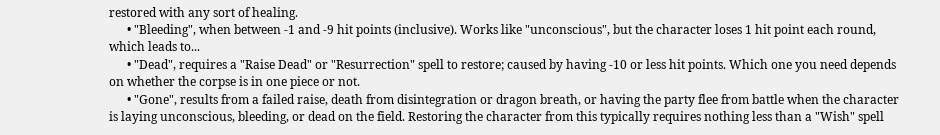restored with any sort of healing.
      • "Bleeding", when between -1 and -9 hit points (inclusive). Works like "unconscious", but the character loses 1 hit point each round, which leads to...
      • "Dead", requires a "Raise Dead" or "Resurrection" spell to restore; caused by having -10 or less hit points. Which one you need depends on whether the corpse is in one piece or not.
      • "Gone", results from a failed raise, death from disintegration or dragon breath, or having the party flee from battle when the character is laying unconscious, bleeding, or dead on the field. Restoring the character from this typically requires nothing less than a "Wish" spell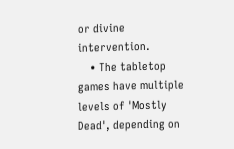or divine intervention.
    • The tabletop games have multiple levels of 'Mostly Dead', depending on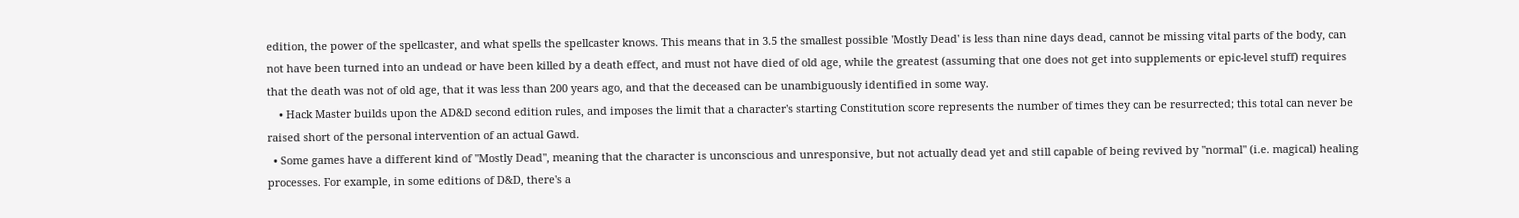edition, the power of the spellcaster, and what spells the spellcaster knows. This means that in 3.5 the smallest possible 'Mostly Dead' is less than nine days dead, cannot be missing vital parts of the body, can not have been turned into an undead or have been killed by a death effect, and must not have died of old age, while the greatest (assuming that one does not get into supplements or epic-level stuff) requires that the death was not of old age, that it was less than 200 years ago, and that the deceased can be unambiguously identified in some way.
    • Hack Master builds upon the AD&D second edition rules, and imposes the limit that a character's starting Constitution score represents the number of times they can be resurrected; this total can never be raised short of the personal intervention of an actual Gawd.
  • Some games have a different kind of "Mostly Dead", meaning that the character is unconscious and unresponsive, but not actually dead yet and still capable of being revived by "normal" (i.e. magical) healing processes. For example, in some editions of D&D, there's a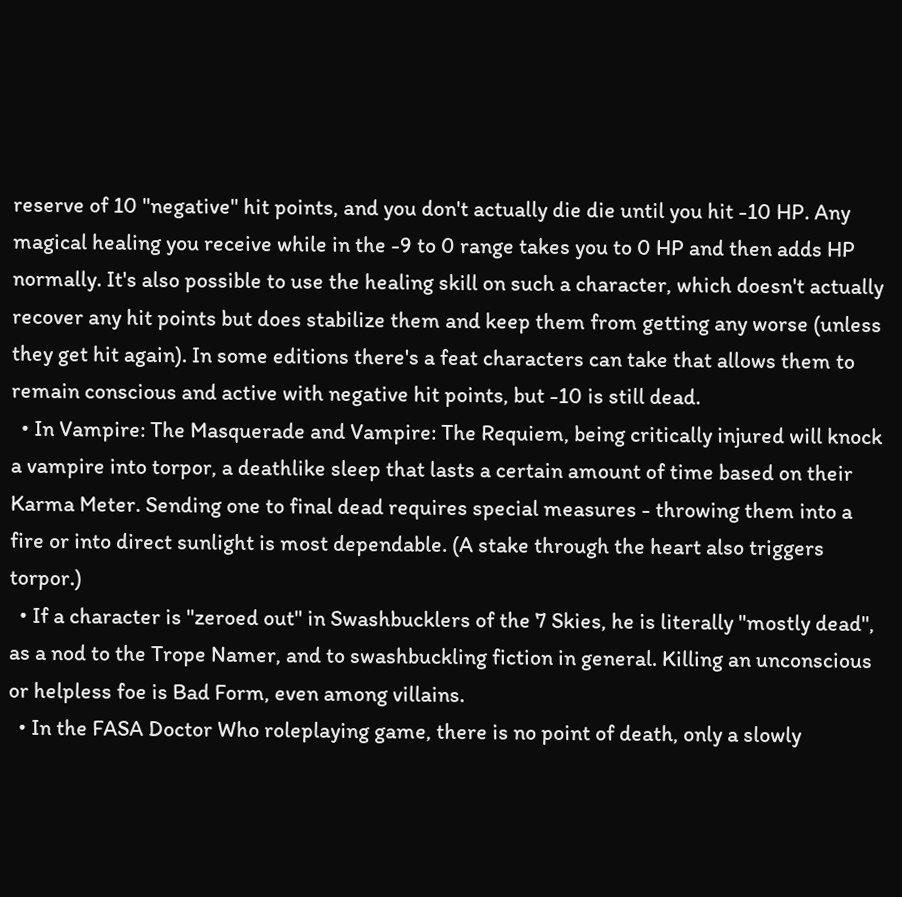reserve of 10 "negative" hit points, and you don't actually die die until you hit -10 HP. Any magical healing you receive while in the -9 to 0 range takes you to 0 HP and then adds HP normally. It's also possible to use the healing skill on such a character, which doesn't actually recover any hit points but does stabilize them and keep them from getting any worse (unless they get hit again). In some editions there's a feat characters can take that allows them to remain conscious and active with negative hit points, but -10 is still dead.
  • In Vampire: The Masquerade and Vampire: The Requiem, being critically injured will knock a vampire into torpor, a deathlike sleep that lasts a certain amount of time based on their Karma Meter. Sending one to final dead requires special measures - throwing them into a fire or into direct sunlight is most dependable. (A stake through the heart also triggers torpor.)
  • If a character is "zeroed out" in Swashbucklers of the 7 Skies, he is literally "mostly dead", as a nod to the Trope Namer, and to swashbuckling fiction in general. Killing an unconscious or helpless foe is Bad Form, even among villains.
  • In the FASA Doctor Who roleplaying game, there is no point of death, only a slowly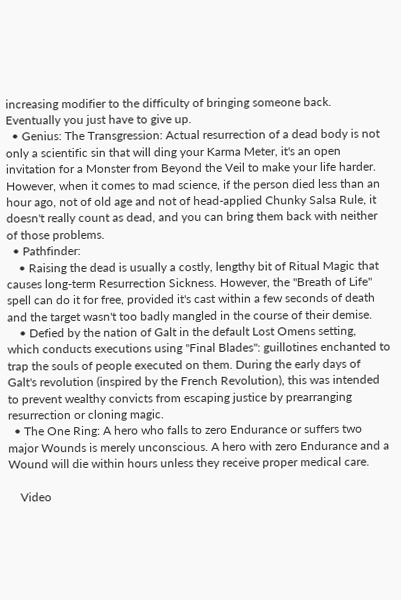increasing modifier to the difficulty of bringing someone back. Eventually you just have to give up.
  • Genius: The Transgression: Actual resurrection of a dead body is not only a scientific sin that will ding your Karma Meter, it's an open invitation for a Monster from Beyond the Veil to make your life harder. However, when it comes to mad science, if the person died less than an hour ago, not of old age and not of head-applied Chunky Salsa Rule, it doesn't really count as dead, and you can bring them back with neither of those problems.
  • Pathfinder:
    • Raising the dead is usually a costly, lengthy bit of Ritual Magic that causes long-term Resurrection Sickness. However, the "Breath of Life" spell can do it for free, provided it's cast within a few seconds of death and the target wasn't too badly mangled in the course of their demise.
    • Defied by the nation of Galt in the default Lost Omens setting, which conducts executions using "Final Blades": guillotines enchanted to trap the souls of people executed on them. During the early days of Galt's revolution (inspired by the French Revolution), this was intended to prevent wealthy convicts from escaping justice by prearranging resurrection or cloning magic.
  • The One Ring: A hero who falls to zero Endurance or suffers two major Wounds is merely unconscious. A hero with zero Endurance and a Wound will die within hours unless they receive proper medical care.

    Video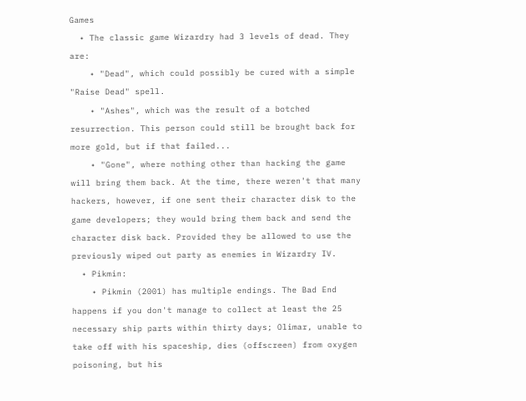Games
  • The classic game Wizardry had 3 levels of dead. They are:
    • "Dead", which could possibly be cured with a simple "Raise Dead" spell.
    • "Ashes", which was the result of a botched resurrection. This person could still be brought back for more gold, but if that failed...
    • "Gone", where nothing other than hacking the game will bring them back. At the time, there weren't that many hackers, however, if one sent their character disk to the game developers; they would bring them back and send the character disk back. Provided they be allowed to use the previously wiped out party as enemies in Wizardry IV.
  • Pikmin:
    • Pikmin (2001) has multiple endings. The Bad End happens if you don't manage to collect at least the 25 necessary ship parts within thirty days; Olimar, unable to take off with his spaceship, dies (offscreen) from oxygen poisoning, but his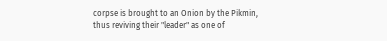corpse is brought to an Onion by the Pikmin, thus reviving their "leader" as one of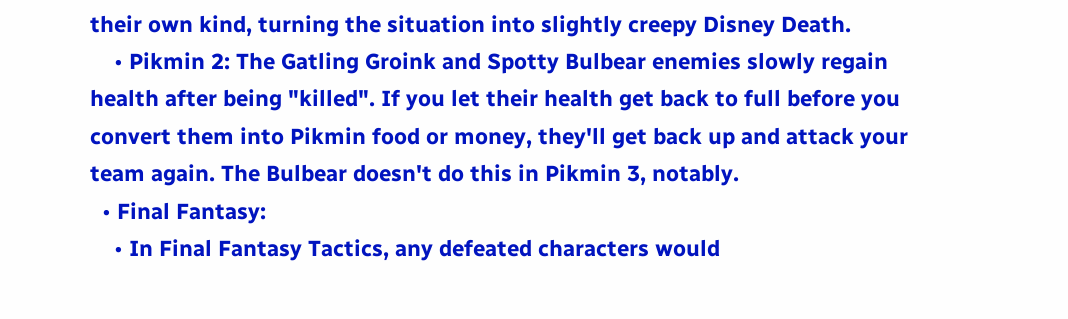their own kind, turning the situation into slightly creepy Disney Death.
    • Pikmin 2: The Gatling Groink and Spotty Bulbear enemies slowly regain health after being "killed". If you let their health get back to full before you convert them into Pikmin food or money, they'll get back up and attack your team again. The Bulbear doesn't do this in Pikmin 3, notably.
  • Final Fantasy:
    • In Final Fantasy Tactics, any defeated characters would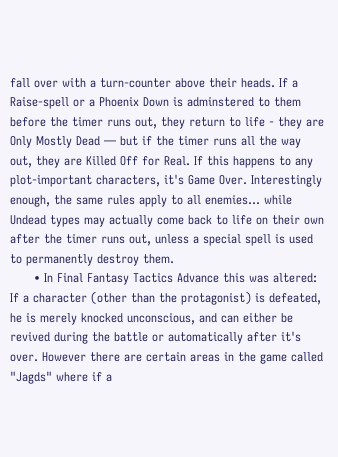fall over with a turn-counter above their heads. If a Raise-spell or a Phoenix Down is adminstered to them before the timer runs out, they return to life - they are Only Mostly Dead — but if the timer runs all the way out, they are Killed Off for Real. If this happens to any plot-important characters, it's Game Over. Interestingly enough, the same rules apply to all enemies... while Undead types may actually come back to life on their own after the timer runs out, unless a special spell is used to permanently destroy them.
      • In Final Fantasy Tactics Advance this was altered: If a character (other than the protagonist) is defeated, he is merely knocked unconscious, and can either be revived during the battle or automatically after it's over. However there are certain areas in the game called "Jagds" where if a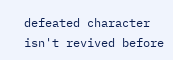defeated character isn't revived before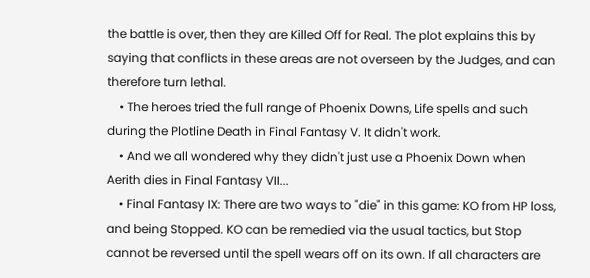the battle is over, then they are Killed Off for Real. The plot explains this by saying that conflicts in these areas are not overseen by the Judges, and can therefore turn lethal.
    • The heroes tried the full range of Phoenix Downs, Life spells and such during the Plotline Death in Final Fantasy V. It didn't work.
    • And we all wondered why they didn't just use a Phoenix Down when Aerith dies in Final Fantasy VII...
    • Final Fantasy IX: There are two ways to "die" in this game: KO from HP loss, and being Stopped. KO can be remedied via the usual tactics, but Stop cannot be reversed until the spell wears off on its own. If all characters are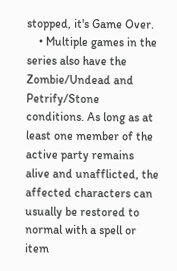stopped, it's Game Over.
    • Multiple games in the series also have the Zombie/Undead and Petrify/Stone conditions. As long as at least one member of the active party remains alive and unafflicted, the affected characters can usually be restored to normal with a spell or item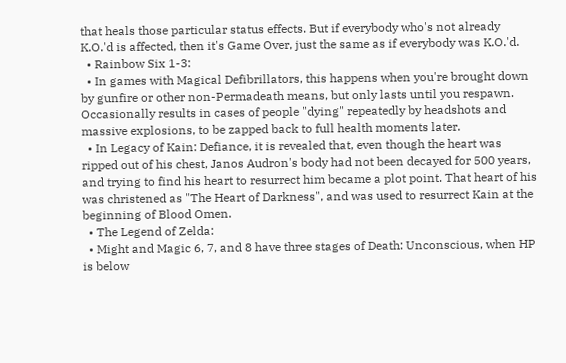that heals those particular status effects. But if everybody who's not already K.O.'d is affected, then it's Game Over, just the same as if everybody was K.O.'d.
  • Rainbow Six 1-3:
  • In games with Magical Defibrillators, this happens when you're brought down by gunfire or other non-Permadeath means, but only lasts until you respawn. Occasionally results in cases of people "dying" repeatedly by headshots and massive explosions, to be zapped back to full health moments later.
  • In Legacy of Kain: Defiance, it is revealed that, even though the heart was ripped out of his chest, Janos Audron's body had not been decayed for 500 years, and trying to find his heart to resurrect him became a plot point. That heart of his was christened as "The Heart of Darkness", and was used to resurrect Kain at the beginning of Blood Omen.
  • The Legend of Zelda:
  • Might and Magic 6, 7, and 8 have three stages of Death: Unconscious, when HP is below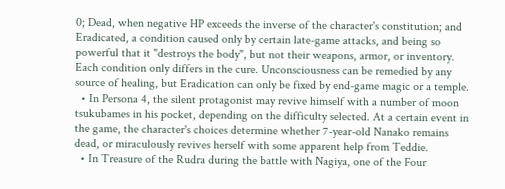0; Dead, when negative HP exceeds the inverse of the character's constitution; and Eradicated, a condition caused only by certain late-game attacks, and being so powerful that it "destroys the body", but not their weapons, armor, or inventory. Each condition only differs in the cure. Unconsciousness can be remedied by any source of healing, but Eradication can only be fixed by end-game magic or a temple.
  • In Persona 4, the silent protagonist may revive himself with a number of moon tsukubames in his pocket, depending on the difficulty selected. At a certain event in the game, the character's choices determine whether 7-year-old Nanako remains dead, or miraculously revives herself with some apparent help from Teddie.
  • In Treasure of the Rudra during the battle with Nagiya, one of the Four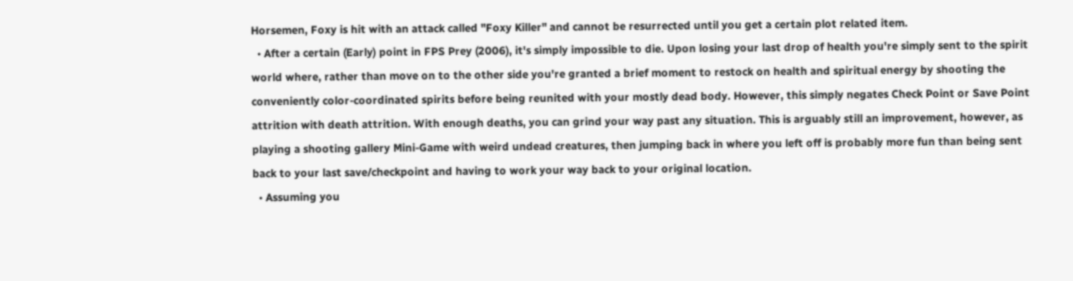Horsemen, Foxy is hit with an attack called "Foxy Killer" and cannot be resurrected until you get a certain plot related item.
  • After a certain (Early) point in FPS Prey (2006), it's simply impossible to die. Upon losing your last drop of health you're simply sent to the spirit world where, rather than move on to the other side you're granted a brief moment to restock on health and spiritual energy by shooting the conveniently color-coordinated spirits before being reunited with your mostly dead body. However, this simply negates Check Point or Save Point attrition with death attrition. With enough deaths, you can grind your way past any situation. This is arguably still an improvement, however, as playing a shooting gallery Mini-Game with weird undead creatures, then jumping back in where you left off is probably more fun than being sent back to your last save/checkpoint and having to work your way back to your original location.
  • Assuming you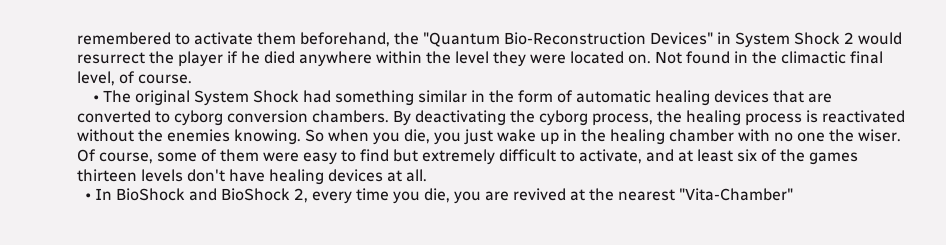remembered to activate them beforehand, the "Quantum Bio-Reconstruction Devices" in System Shock 2 would resurrect the player if he died anywhere within the level they were located on. Not found in the climactic final level, of course.
    • The original System Shock had something similar in the form of automatic healing devices that are converted to cyborg conversion chambers. By deactivating the cyborg process, the healing process is reactivated without the enemies knowing. So when you die, you just wake up in the healing chamber with no one the wiser. Of course, some of them were easy to find but extremely difficult to activate, and at least six of the games thirteen levels don't have healing devices at all.
  • In BioShock and BioShock 2, every time you die, you are revived at the nearest "Vita-Chamber"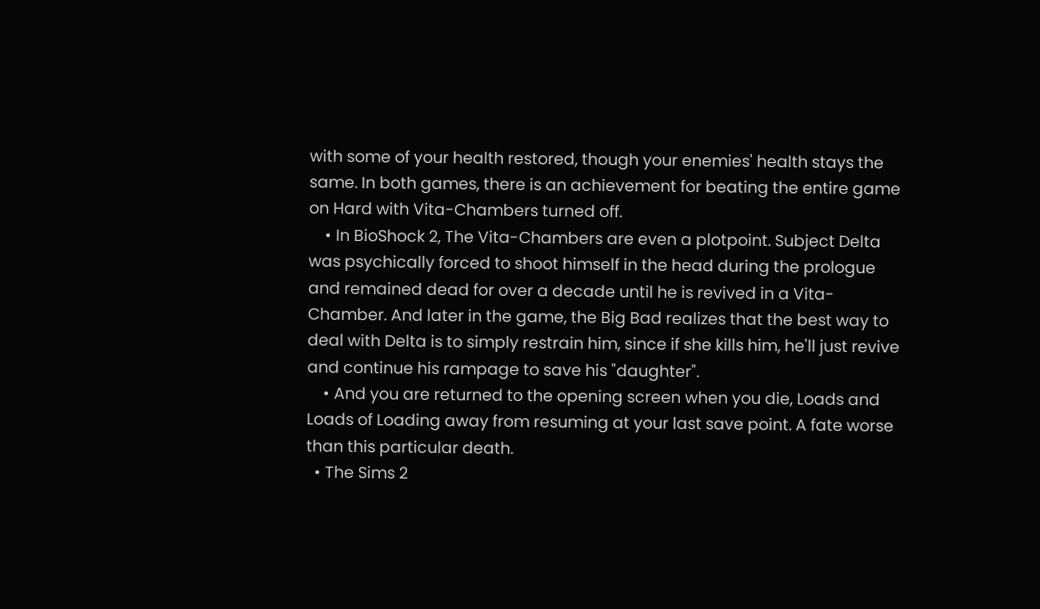with some of your health restored, though your enemies' health stays the same. In both games, there is an achievement for beating the entire game on Hard with Vita-Chambers turned off.
    • In BioShock 2, The Vita-Chambers are even a plotpoint. Subject Delta was psychically forced to shoot himself in the head during the prologue and remained dead for over a decade until he is revived in a Vita-Chamber. And later in the game, the Big Bad realizes that the best way to deal with Delta is to simply restrain him, since if she kills him, he'll just revive and continue his rampage to save his "daughter".
    • And you are returned to the opening screen when you die, Loads and Loads of Loading away from resuming at your last save point. A fate worse than this particular death.
  • The Sims 2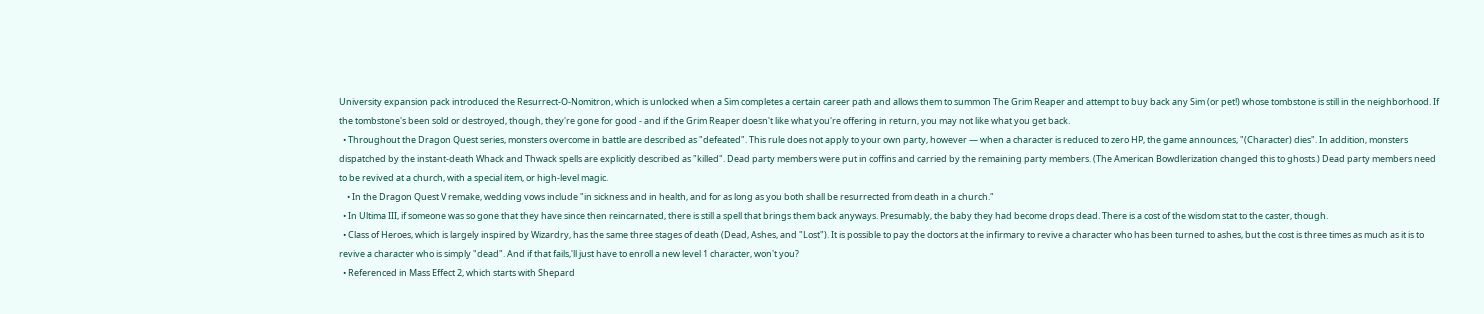University expansion pack introduced the Resurrect-O-Nomitron, which is unlocked when a Sim completes a certain career path and allows them to summon The Grim Reaper and attempt to buy back any Sim (or pet!) whose tombstone is still in the neighborhood. If the tombstone's been sold or destroyed, though, they're gone for good - and if the Grim Reaper doesn't like what you're offering in return, you may not like what you get back.
  • Throughout the Dragon Quest series, monsters overcome in battle are described as "defeated". This rule does not apply to your own party, however — when a character is reduced to zero HP, the game announces, "(Character) dies". In addition, monsters dispatched by the instant-death Whack and Thwack spells are explicitly described as "killed". Dead party members were put in coffins and carried by the remaining party members. (The American Bowdlerization changed this to ghosts.) Dead party members need to be revived at a church, with a special item, or high-level magic.
    • In the Dragon Quest V remake, wedding vows include "in sickness and in health, and for as long as you both shall be resurrected from death in a church."
  • In Ultima III, if someone was so gone that they have since then reincarnated, there is still a spell that brings them back anyways. Presumably, the baby they had become drops dead. There is a cost of the wisdom stat to the caster, though.
  • Class of Heroes, which is largely inspired by Wizardry, has the same three stages of death (Dead, Ashes, and "Lost"). It is possible to pay the doctors at the infirmary to revive a character who has been turned to ashes, but the cost is three times as much as it is to revive a character who is simply "dead". And if that fails,'ll just have to enroll a new level 1 character, won't you?
  • Referenced in Mass Effect 2, which starts with Shepard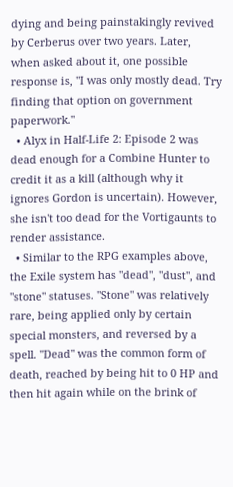dying and being painstakingly revived by Cerberus over two years. Later, when asked about it, one possible response is, "I was only mostly dead. Try finding that option on government paperwork."
  • Alyx in Half-Life 2: Episode 2 was dead enough for a Combine Hunter to credit it as a kill (although why it ignores Gordon is uncertain). However, she isn't too dead for the Vortigaunts to render assistance.
  • Similar to the RPG examples above, the Exile system has "dead", "dust", and "stone" statuses. "Stone" was relatively rare, being applied only by certain special monsters, and reversed by a spell. "Dead" was the common form of death, reached by being hit to 0 HP and then hit again while on the brink of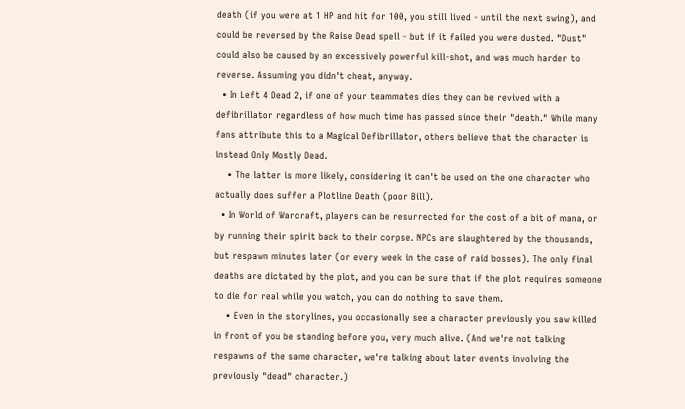death (if you were at 1 HP and hit for 100, you still lived - until the next swing), and could be reversed by the Raise Dead spell - but if it failed you were dusted. "Dust" could also be caused by an excessively powerful kill-shot, and was much harder to reverse. Assuming you didn't cheat, anyway.
  • In Left 4 Dead 2, if one of your teammates dies they can be revived with a defibrillator regardless of how much time has passed since their "death." While many fans attribute this to a Magical Defibrillator, others believe that the character is instead Only Mostly Dead.
    • The latter is more likely, considering it can't be used on the one character who actually does suffer a Plotline Death (poor Bill).
  • In World of Warcraft, players can be resurrected for the cost of a bit of mana, or by running their spirit back to their corpse. NPCs are slaughtered by the thousands, but respawn minutes later (or every week in the case of raid bosses). The only final deaths are dictated by the plot, and you can be sure that if the plot requires someone to die for real while you watch, you can do nothing to save them.
    • Even in the storylines, you occasionally see a character previously you saw killed in front of you be standing before you, very much alive. (And we're not talking respawns of the same character, we're talking about later events involving the previously "dead" character.)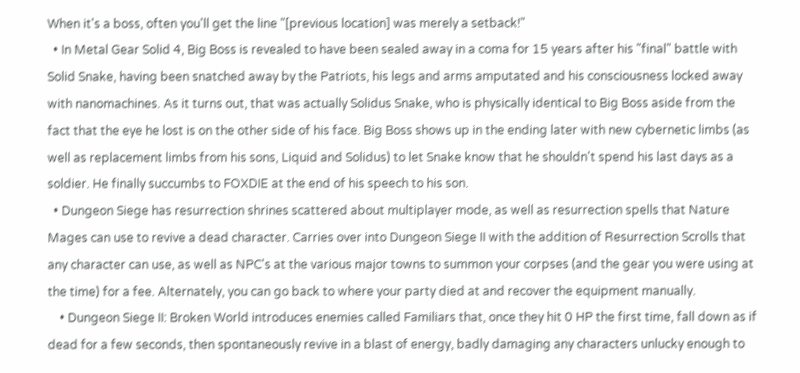When it's a boss, often you'll get the line "[previous location] was merely a setback!"
  • In Metal Gear Solid 4, Big Boss is revealed to have been sealed away in a coma for 15 years after his "final" battle with Solid Snake, having been snatched away by the Patriots, his legs and arms amputated and his consciousness locked away with nanomachines. As it turns out, that was actually Solidus Snake, who is physically identical to Big Boss aside from the fact that the eye he lost is on the other side of his face. Big Boss shows up in the ending later with new cybernetic limbs (as well as replacement limbs from his sons, Liquid and Solidus) to let Snake know that he shouldn't spend his last days as a soldier. He finally succumbs to FOXDIE at the end of his speech to his son.
  • Dungeon Siege has resurrection shrines scattered about multiplayer mode, as well as resurrection spells that Nature Mages can use to revive a dead character. Carries over into Dungeon Siege II with the addition of Resurrection Scrolls that any character can use, as well as NPC's at the various major towns to summon your corpses (and the gear you were using at the time) for a fee. Alternately, you can go back to where your party died at and recover the equipment manually.
    • Dungeon Siege II: Broken World introduces enemies called Familiars that, once they hit 0 HP the first time, fall down as if dead for a few seconds, then spontaneously revive in a blast of energy, badly damaging any characters unlucky enough to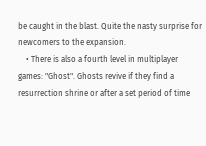be caught in the blast. Quite the nasty surprise for newcomers to the expansion.
    • There is also a fourth level in multiplayer games: "Ghost". Ghosts revive if they find a resurrection shrine or after a set period of time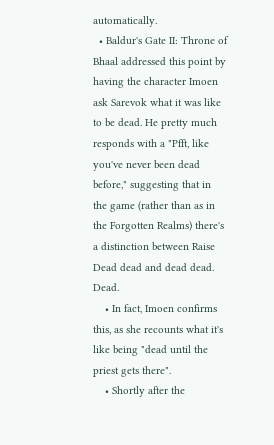automatically.
  • Baldur's Gate II: Throne of Bhaal addressed this point by having the character Imoen ask Sarevok what it was like to be dead. He pretty much responds with a "Pfft, like you've never been dead before," suggesting that in the game (rather than as in the Forgotten Realms) there's a distinction between Raise Dead dead and dead dead. Dead.
    • In fact, Imoen confirms this, as she recounts what it's like being "dead until the priest gets there".
    • Shortly after the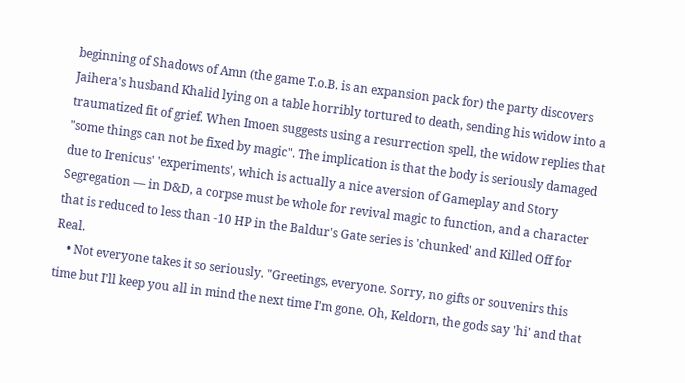beginning of Shadows of Amn (the game T.o.B. is an expansion pack for) the party discovers Jaihera's husband Khalid lying on a table horribly tortured to death, sending his widow into a traumatized fit of grief. When Imoen suggests using a resurrection spell, the widow replies that "some things can not be fixed by magic". The implication is that the body is seriously damaged due to Irenicus' 'experiments', which is actually a nice aversion of Gameplay and Story Segregation — in D&D, a corpse must be whole for revival magic to function, and a character that is reduced to less than -10 HP in the Baldur's Gate series is 'chunked' and Killed Off for Real.
    • Not everyone takes it so seriously. "Greetings, everyone. Sorry, no gifts or souvenirs this time but I'll keep you all in mind the next time I'm gone. Oh, Keldorn, the gods say 'hi' and that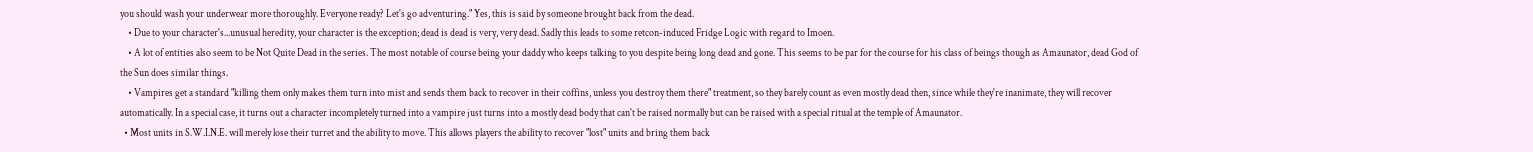you should wash your underwear more thoroughly. Everyone ready? Let's go adventuring." Yes, this is said by someone brought back from the dead.
    • Due to your character's...unusual heredity, your character is the exception; dead is dead is very, very dead. Sadly this leads to some retcon-induced Fridge Logic with regard to Imoen.
    • A lot of entities also seem to be Not Quite Dead in the series. The most notable of course being your daddy who keeps talking to you despite being long dead and gone. This seems to be par for the course for his class of beings though as Amaunator, dead God of the Sun does similar things.
    • Vampires get a standard "killing them only makes them turn into mist and sends them back to recover in their coffins, unless you destroy them there" treatment, so they barely count as even mostly dead then, since while they're inanimate, they will recover automatically. In a special case, it turns out a character incompletely turned into a vampire just turns into a mostly dead body that can't be raised normally but can be raised with a special ritual at the temple of Amaunator.
  • Most units in S.W.I.N.E. will merely lose their turret and the ability to move. This allows players the ability to recover "lost" units and bring them back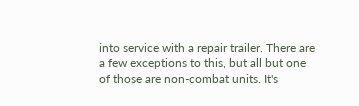into service with a repair trailer. There are a few exceptions to this, but all but one of those are non-combat units. It's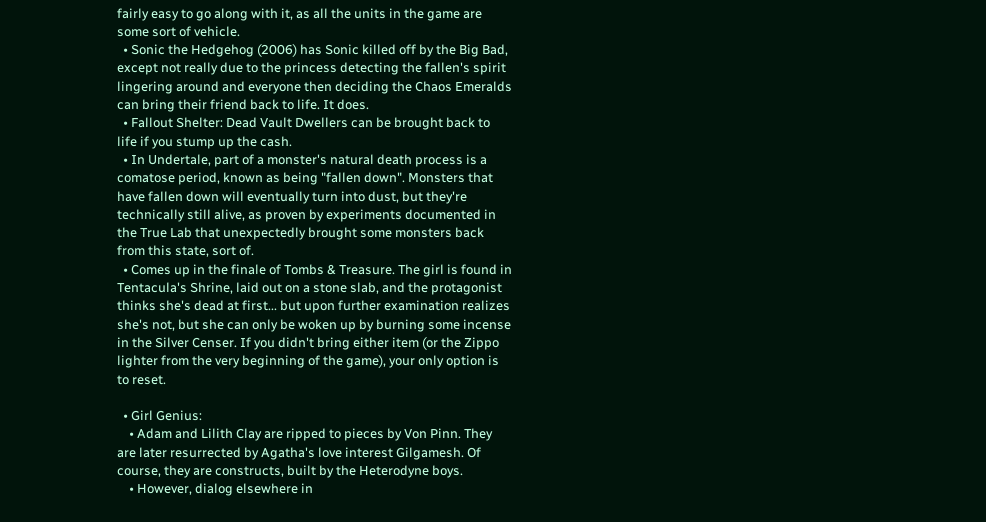fairly easy to go along with it, as all the units in the game are some sort of vehicle.
  • Sonic the Hedgehog (2006) has Sonic killed off by the Big Bad, except not really due to the princess detecting the fallen's spirit lingering around and everyone then deciding the Chaos Emeralds can bring their friend back to life. It does.
  • Fallout Shelter: Dead Vault Dwellers can be brought back to life if you stump up the cash.
  • In Undertale, part of a monster's natural death process is a comatose period, known as being "fallen down". Monsters that have fallen down will eventually turn into dust, but they're technically still alive, as proven by experiments documented in the True Lab that unexpectedly brought some monsters back from this state, sort of.
  • Comes up in the finale of Tombs & Treasure. The girl is found in Tentacula's Shrine, laid out on a stone slab, and the protagonist thinks she's dead at first... but upon further examination realizes she's not, but she can only be woken up by burning some incense in the Silver Censer. If you didn't bring either item (or the Zippo lighter from the very beginning of the game), your only option is to reset.

  • Girl Genius:
    • Adam and Lilith Clay are ripped to pieces by Von Pinn. They are later resurrected by Agatha's love interest Gilgamesh. Of course, they are constructs, built by the Heterodyne boys.
    • However, dialog elsewhere in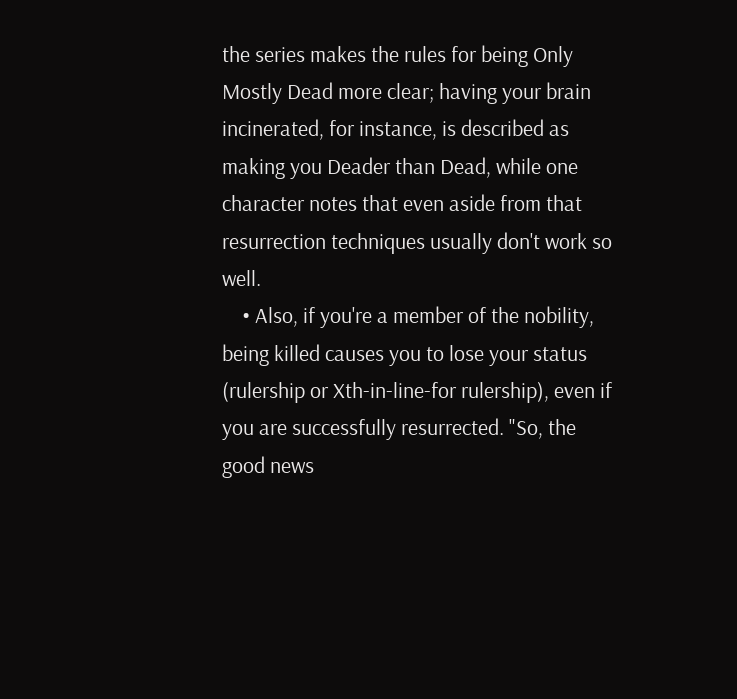the series makes the rules for being Only Mostly Dead more clear; having your brain incinerated, for instance, is described as making you Deader than Dead, while one character notes that even aside from that resurrection techniques usually don't work so well.
    • Also, if you're a member of the nobility, being killed causes you to lose your status (rulership or Xth-in-line-for rulership), even if you are successfully resurrected. "So, the good news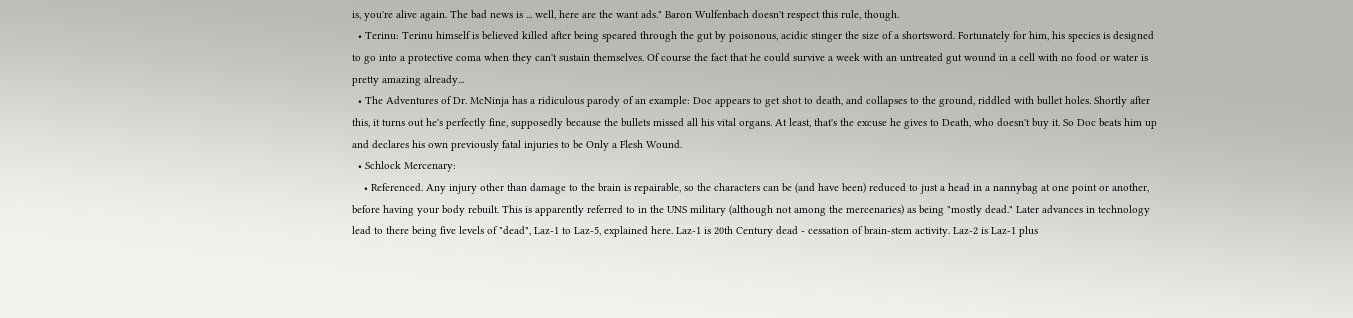is, you're alive again. The bad news is ... well, here are the want ads." Baron Wulfenbach doesn't respect this rule, though.
  • Terinu: Terinu himself is believed killed after being speared through the gut by poisonous, acidic stinger the size of a shortsword. Fortunately for him, his species is designed to go into a protective coma when they can't sustain themselves. Of course the fact that he could survive a week with an untreated gut wound in a cell with no food or water is pretty amazing already...
  • The Adventures of Dr. McNinja has a ridiculous parody of an example: Doc appears to get shot to death, and collapses to the ground, riddled with bullet holes. Shortly after this, it turns out he's perfectly fine, supposedly because the bullets missed all his vital organs. At least, that's the excuse he gives to Death, who doesn't buy it. So Doc beats him up and declares his own previously fatal injuries to be Only a Flesh Wound.
  • Schlock Mercenary:
    • Referenced. Any injury other than damage to the brain is repairable, so the characters can be (and have been) reduced to just a head in a nannybag at one point or another, before having your body rebuilt. This is apparently referred to in the UNS military (although not among the mercenaries) as being "mostly dead." Later advances in technology lead to there being five levels of "dead", Laz-1 to Laz-5, explained here. Laz-1 is 20th Century dead - cessation of brain-stem activity. Laz-2 is Laz-1 plus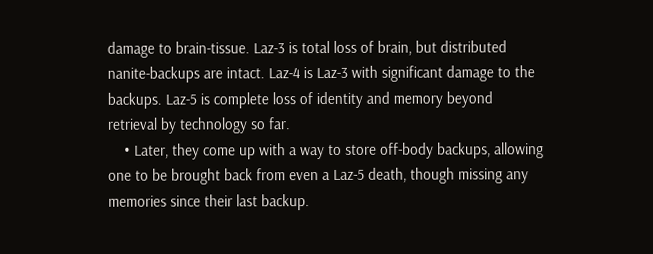damage to brain-tissue. Laz-3 is total loss of brain, but distributed nanite-backups are intact. Laz-4 is Laz-3 with significant damage to the backups. Laz-5 is complete loss of identity and memory beyond retrieval by technology so far.
    • Later, they come up with a way to store off-body backups, allowing one to be brought back from even a Laz-5 death, though missing any memories since their last backup.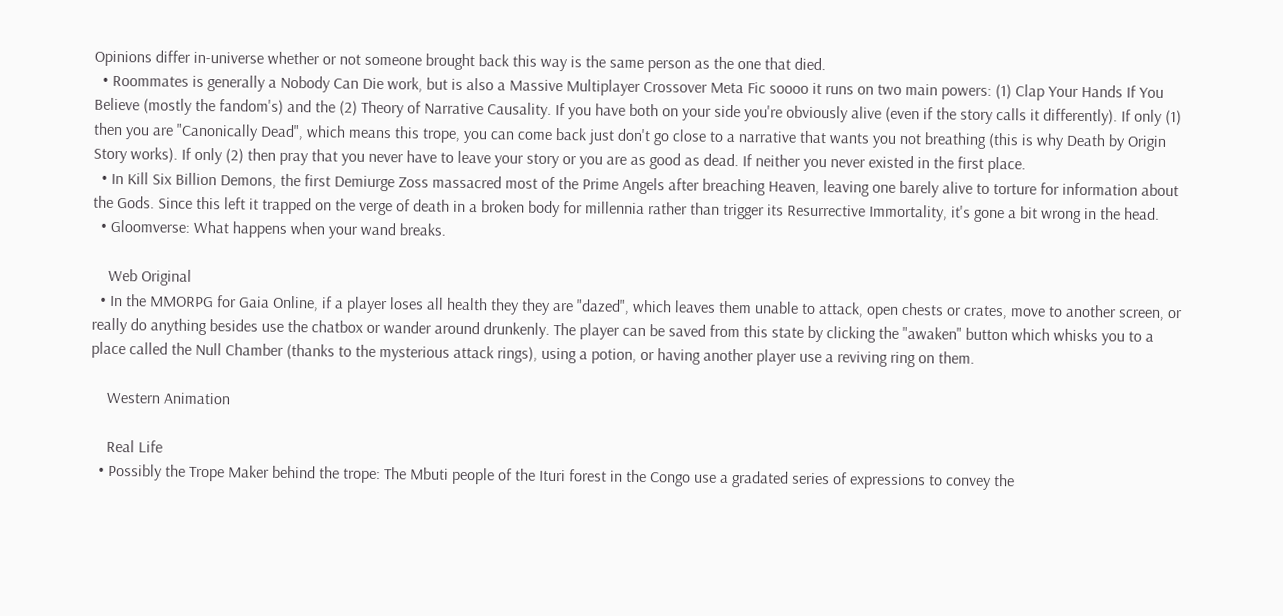Opinions differ in-universe whether or not someone brought back this way is the same person as the one that died.
  • Roommates is generally a Nobody Can Die work, but is also a Massive Multiplayer Crossover Meta Fic soooo it runs on two main powers: (1) Clap Your Hands If You Believe (mostly the fandom's) and the (2) Theory of Narrative Causality. If you have both on your side you're obviously alive (even if the story calls it differently). If only (1) then you are "Canonically Dead", which means this trope, you can come back just don't go close to a narrative that wants you not breathing (this is why Death by Origin Story works). If only (2) then pray that you never have to leave your story or you are as good as dead. If neither you never existed in the first place.
  • In Kill Six Billion Demons, the first Demiurge Zoss massacred most of the Prime Angels after breaching Heaven, leaving one barely alive to torture for information about the Gods. Since this left it trapped on the verge of death in a broken body for millennia rather than trigger its Resurrective Immortality, it's gone a bit wrong in the head.
  • Gloomverse: What happens when your wand breaks.

    Web Original
  • In the MMORPG for Gaia Online, if a player loses all health they they are "dazed", which leaves them unable to attack, open chests or crates, move to another screen, or really do anything besides use the chatbox or wander around drunkenly. The player can be saved from this state by clicking the "awaken" button which whisks you to a place called the Null Chamber (thanks to the mysterious attack rings), using a potion, or having another player use a reviving ring on them.

    Western Animation

    Real Life
  • Possibly the Trope Maker behind the trope: The Mbuti people of the Ituri forest in the Congo use a gradated series of expressions to convey the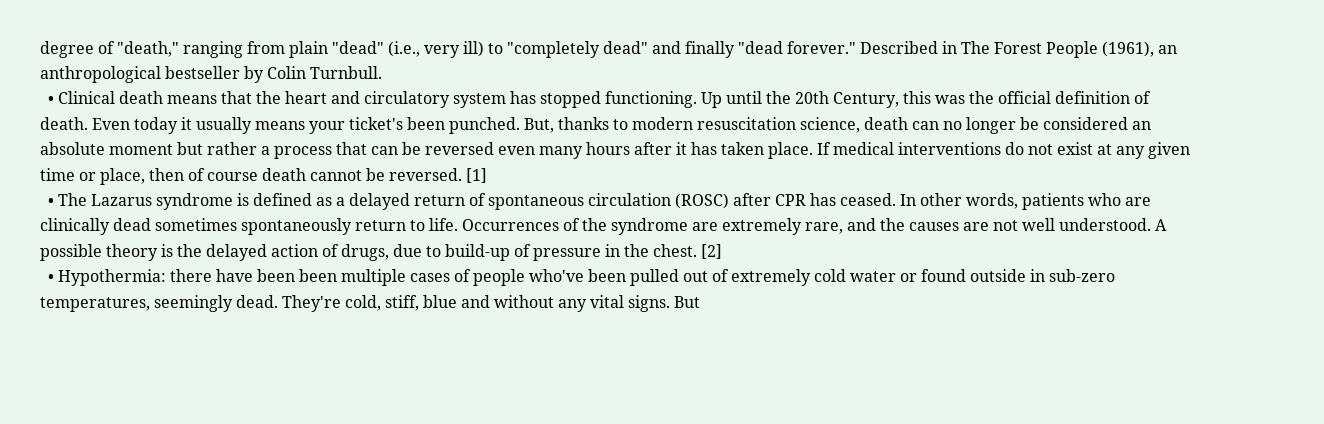degree of "death," ranging from plain "dead" (i.e., very ill) to "completely dead" and finally "dead forever." Described in The Forest People (1961), an anthropological bestseller by Colin Turnbull.
  • Clinical death means that the heart and circulatory system has stopped functioning. Up until the 20th Century, this was the official definition of death. Even today it usually means your ticket's been punched. But, thanks to modern resuscitation science, death can no longer be considered an absolute moment but rather a process that can be reversed even many hours after it has taken place. If medical interventions do not exist at any given time or place, then of course death cannot be reversed. [1]
  • The Lazarus syndrome is defined as a delayed return of spontaneous circulation (ROSC) after CPR has ceased. In other words, patients who are clinically dead sometimes spontaneously return to life. Occurrences of the syndrome are extremely rare, and the causes are not well understood. A possible theory is the delayed action of drugs, due to build-up of pressure in the chest. [2]
  • Hypothermia: there have been been multiple cases of people who've been pulled out of extremely cold water or found outside in sub-zero temperatures, seemingly dead. They're cold, stiff, blue and without any vital signs. But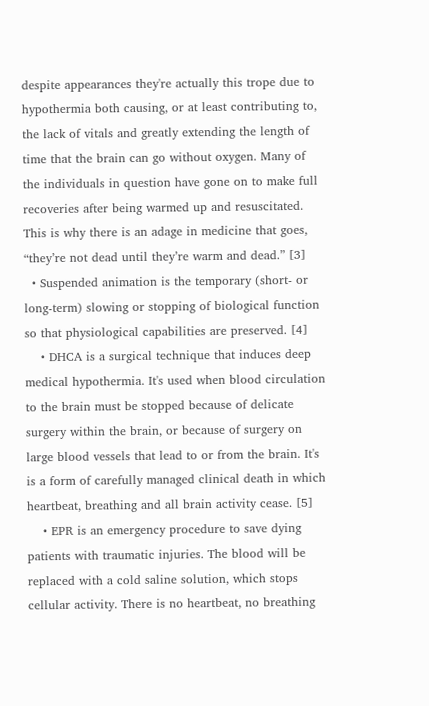despite appearances they're actually this trope due to hypothermia both causing, or at least contributing to, the lack of vitals and greatly extending the length of time that the brain can go without oxygen. Many of the individuals in question have gone on to make full recoveries after being warmed up and resuscitated. This is why there is an adage in medicine that goes, “they’re not dead until they’re warm and dead.” [3]
  • Suspended animation is the temporary (short- or long-term) slowing or stopping of biological function so that physiological capabilities are preserved. [4]
    • DHCA is a surgical technique that induces deep medical hypothermia. It's used when blood circulation to the brain must be stopped because of delicate surgery within the brain, or because of surgery on large blood vessels that lead to or from the brain. It's is a form of carefully managed clinical death in which heartbeat, breathing and all brain activity cease. [5]
    • EPR is an emergency procedure to save dying patients with traumatic injuries. The blood will be replaced with a cold saline solution, which stops cellular activity. There is no heartbeat, no breathing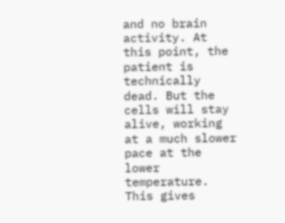and no brain activity. At this point, the patient is technically dead. But the cells will stay alive, working at a much slower pace at the lower temperature. This gives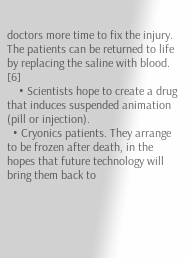doctors more time to fix the injury. The patients can be returned to life by replacing the saline with blood. [6]
    • Scientists hope to create a drug that induces suspended animation (pill or injection).
  • Cryonics patients. They arrange to be frozen after death, in the hopes that future technology will bring them back to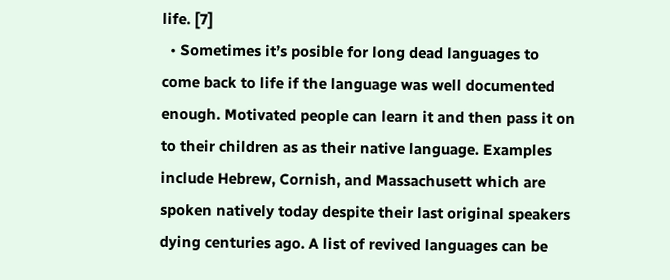life. [7]
  • Sometimes it’s posible for long dead languages to come back to life if the language was well documented enough. Motivated people can learn it and then pass it on to their children as as their native language. Examples include Hebrew, Cornish, and Massachusett which are spoken natively today despite their last original speakers dying centuries ago. A list of revived languages can be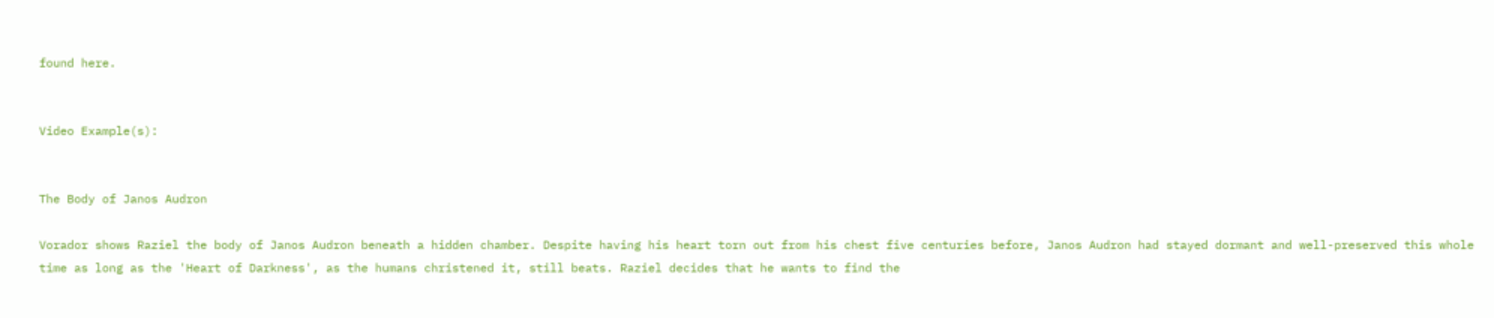found here.


Video Example(s):


The Body of Janos Audron

Vorador shows Raziel the body of Janos Audron beneath a hidden chamber. Despite having his heart torn out from his chest five centuries before, Janos Audron had stayed dormant and well-preserved this whole time as long as the 'Heart of Darkness', as the humans christened it, still beats. Raziel decides that he wants to find the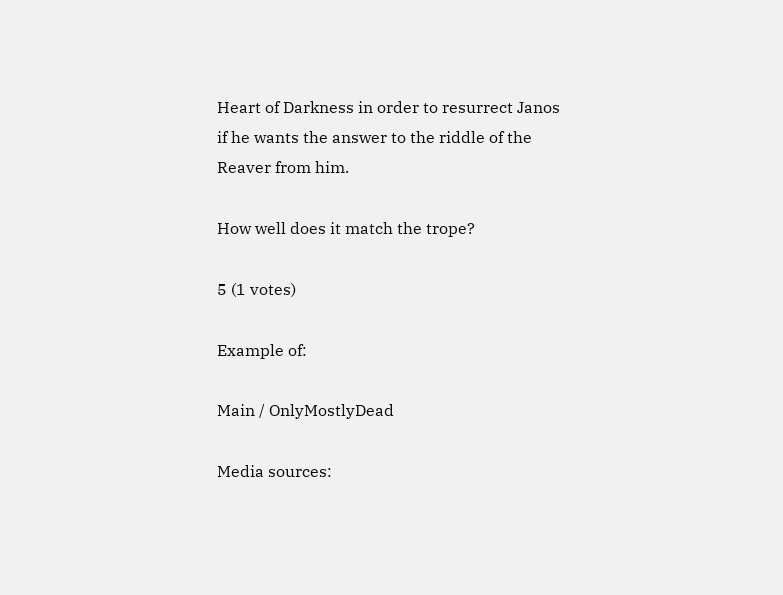Heart of Darkness in order to resurrect Janos if he wants the answer to the riddle of the Reaver from him.

How well does it match the trope?

5 (1 votes)

Example of:

Main / OnlyMostlyDead

Media sources: